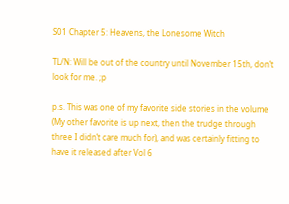S01 Chapter 5: Heavens, the Lonesome Witch

TL/N: Will be out of the country until November 15th, don’t look for me. ;p

p.s. This was one of my favorite side stories in the volume (My other favorite is up next, then the trudge through three I didn’t care much for), and was certainly fitting to have it released after Vol 6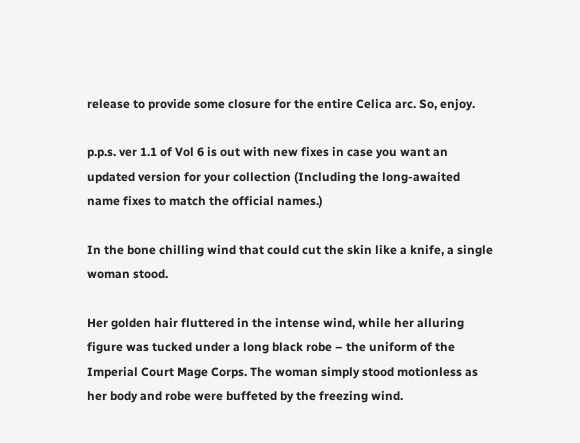release to provide some closure for the entire Celica arc. So, enjoy.

p.p.s. ver 1.1 of Vol 6 is out with new fixes in case you want an updated version for your collection (Including the long-awaited name fixes to match the official names.)

In the bone chilling wind that could cut the skin like a knife, a single woman stood.

Her golden hair fluttered in the intense wind, while her alluring figure was tucked under a long black robe – the uniform of the Imperial Court Mage Corps. The woman simply stood motionless as her body and robe were buffeted by the freezing wind.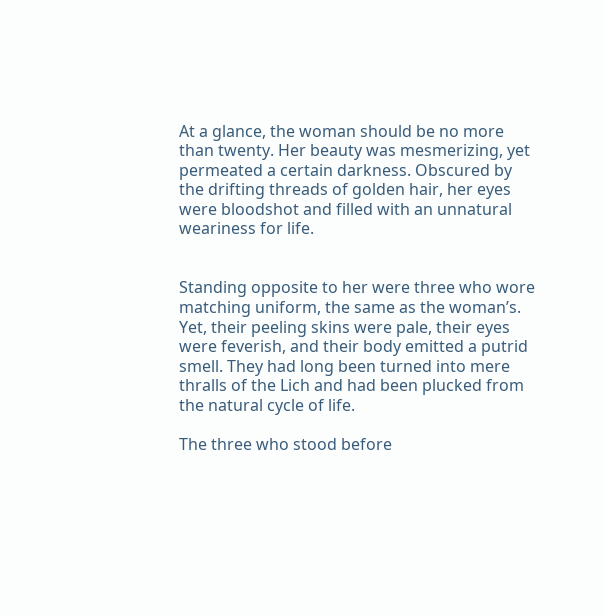At a glance, the woman should be no more than twenty. Her beauty was mesmerizing, yet permeated a certain darkness. Obscured by the drifting threads of golden hair, her eyes were bloodshot and filled with an unnatural weariness for life.


Standing opposite to her were three who wore matching uniform, the same as the woman’s. Yet, their peeling skins were pale, their eyes were feverish, and their body emitted a putrid smell. They had long been turned into mere thralls of the Lich and had been plucked from the natural cycle of life.

The three who stood before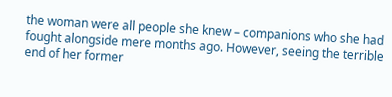the woman were all people she knew – companions who she had fought alongside mere months ago. However, seeing the terrible end of her former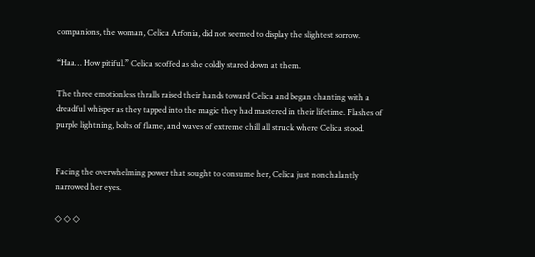companions, the woman, Celica Arfonia, did not seemed to display the slightest sorrow.

“Haa… How pitiful.” Celica scoffed as she coldly stared down at them.

The three emotionless thralls raised their hands toward Celica and began chanting with a dreadful whisper as they tapped into the magic they had mastered in their lifetime. Flashes of purple lightning, bolts of flame, and waves of extreme chill all struck where Celica stood.


Facing the overwhelming power that sought to consume her, Celica just nonchalantly narrowed her eyes.

◇ ◇ ◇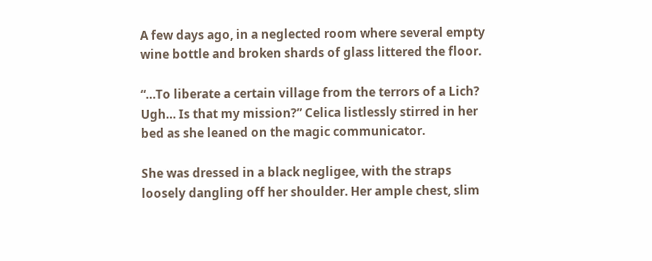A few days ago, in a neglected room where several empty wine bottle and broken shards of glass littered the floor.

“…To liberate a certain village from the terrors of a Lich? Ugh… Is that my mission?” Celica listlessly stirred in her bed as she leaned on the magic communicator.

She was dressed in a black negligee, with the straps loosely dangling off her shoulder. Her ample chest, slim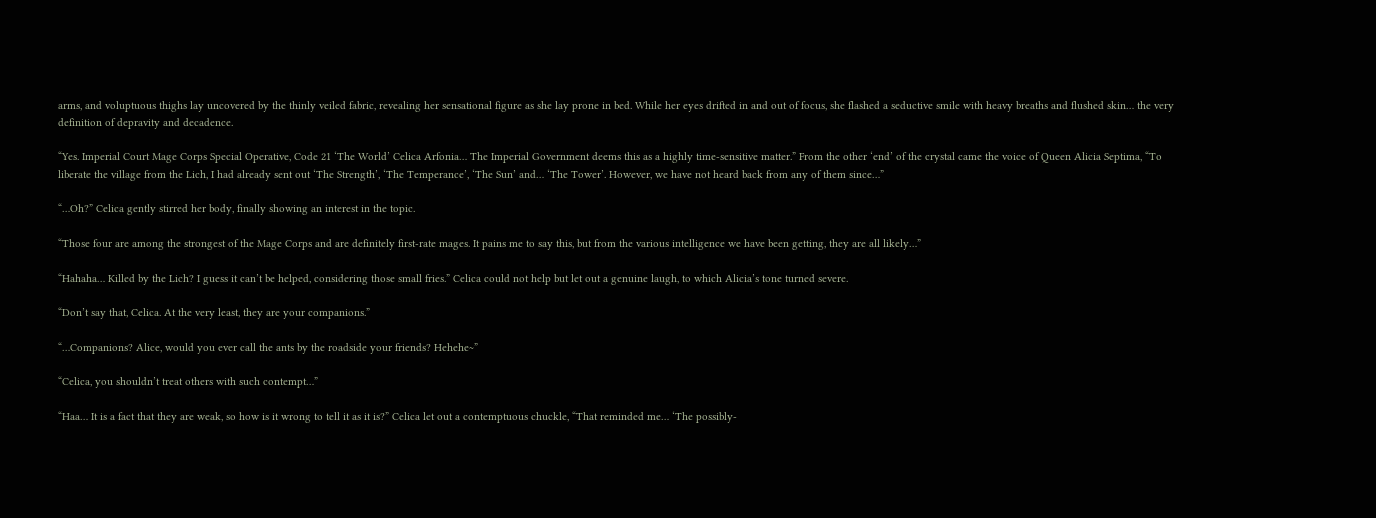arms, and voluptuous thighs lay uncovered by the thinly veiled fabric, revealing her sensational figure as she lay prone in bed. While her eyes drifted in and out of focus, she flashed a seductive smile with heavy breaths and flushed skin… the very definition of depravity and decadence.

“Yes. Imperial Court Mage Corps Special Operative, Code 21 ‘The World’ Celica Arfonia… The Imperial Government deems this as a highly time-sensitive matter.” From the other ‘end’ of the crystal came the voice of Queen Alicia Septima, “To liberate the village from the Lich, I had already sent out ‘The Strength’, ‘The Temperance’, ‘The Sun’ and… ‘The Tower’. However, we have not heard back from any of them since…”

“…Oh?” Celica gently stirred her body, finally showing an interest in the topic.

“Those four are among the strongest of the Mage Corps and are definitely first-rate mages. It pains me to say this, but from the various intelligence we have been getting, they are all likely…”

“Hahaha… Killed by the Lich? I guess it can’t be helped, considering those small fries.” Celica could not help but let out a genuine laugh, to which Alicia’s tone turned severe.

“Don’t say that, Celica. At the very least, they are your companions.”

“…Companions? Alice, would you ever call the ants by the roadside your friends? Hehehe~”

“Celica, you shouldn’t treat others with such contempt…”

“Haa… It is a fact that they are weak, so how is it wrong to tell it as it is?” Celica let out a contemptuous chuckle, “That reminded me… ‘The possibly-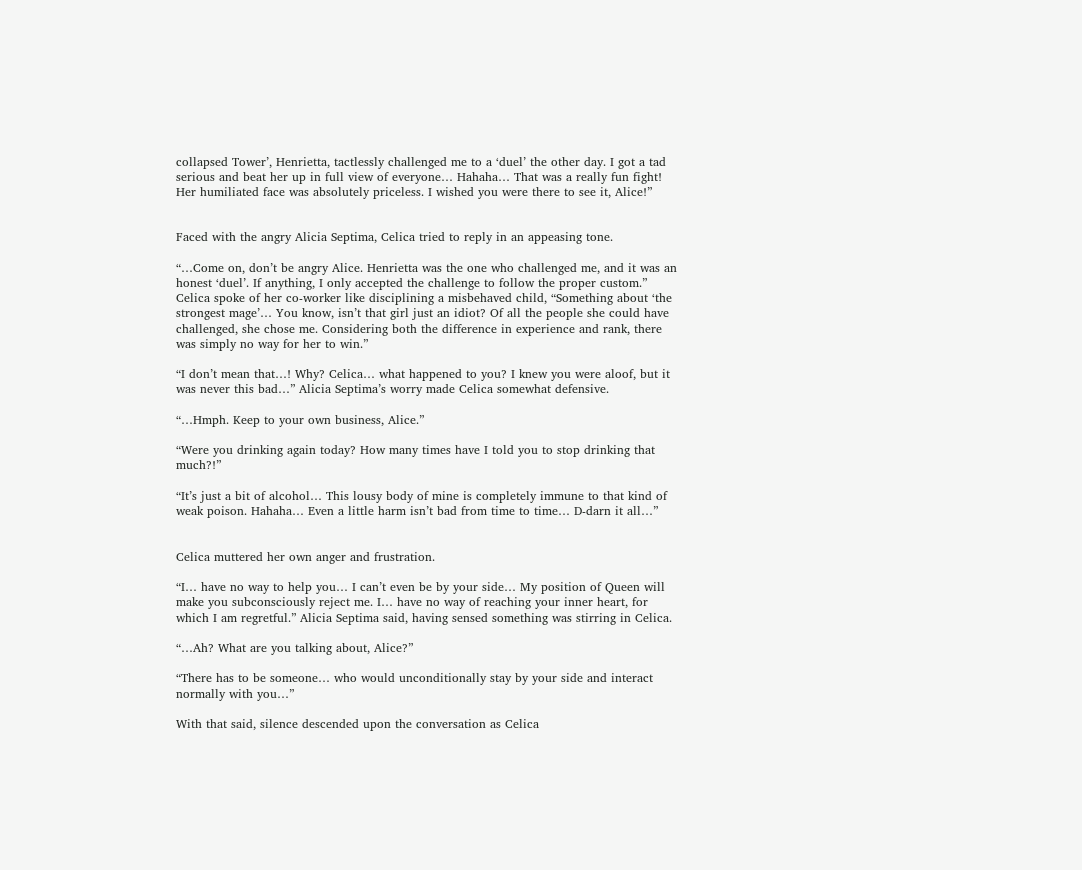collapsed Tower’, Henrietta, tactlessly challenged me to a ‘duel’ the other day. I got a tad serious and beat her up in full view of everyone… Hahaha… That was a really fun fight! Her humiliated face was absolutely priceless. I wished you were there to see it, Alice!”


Faced with the angry Alicia Septima, Celica tried to reply in an appeasing tone.

“…Come on, don’t be angry Alice. Henrietta was the one who challenged me, and it was an honest ‘duel’. If anything, I only accepted the challenge to follow the proper custom.” Celica spoke of her co-worker like disciplining a misbehaved child, “Something about ‘the strongest mage’… You know, isn’t that girl just an idiot? Of all the people she could have challenged, she chose me. Considering both the difference in experience and rank, there was simply no way for her to win.”

“I don’t mean that…! Why? Celica… what happened to you? I knew you were aloof, but it was never this bad…” Alicia Septima’s worry made Celica somewhat defensive.

“…Hmph. Keep to your own business, Alice.”

“Were you drinking again today? How many times have I told you to stop drinking that much?!”

“It’s just a bit of alcohol… This lousy body of mine is completely immune to that kind of weak poison. Hahaha… Even a little harm isn’t bad from time to time… D-darn it all…”


Celica muttered her own anger and frustration.

“I… have no way to help you… I can’t even be by your side… My position of Queen will make you subconsciously reject me. I… have no way of reaching your inner heart, for which I am regretful.” Alicia Septima said, having sensed something was stirring in Celica.

“…Ah? What are you talking about, Alice?”

“There has to be someone… who would unconditionally stay by your side and interact normally with you…”

With that said, silence descended upon the conversation as Celica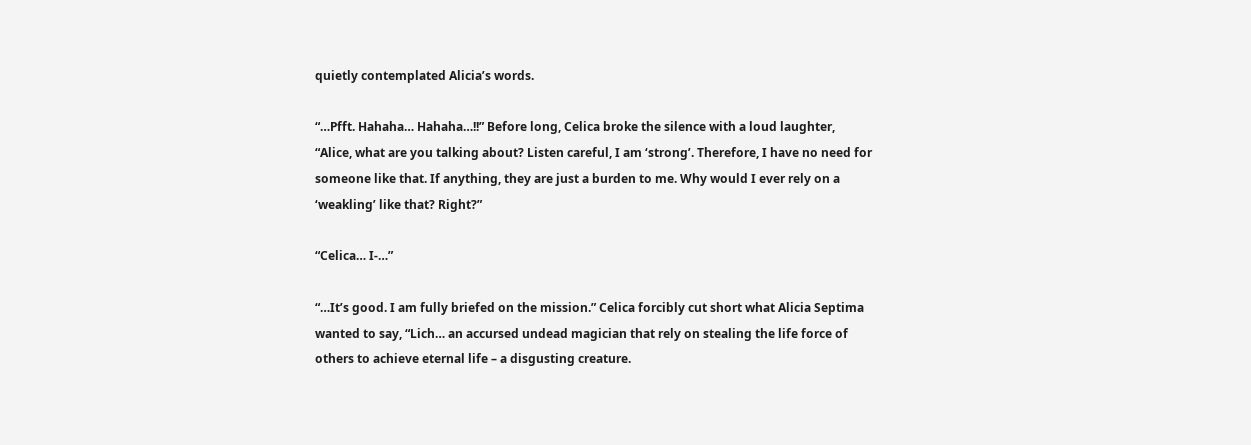quietly contemplated Alicia’s words.

“…Pfft. Hahaha… Hahaha…!!” Before long, Celica broke the silence with a loud laughter, “Alice, what are you talking about? Listen careful, I am ‘strong’. Therefore, I have no need for someone like that. If anything, they are just a burden to me. Why would I ever rely on a ‘weakling’ like that? Right?”

“Celica… I-…”

“…It’s good. I am fully briefed on the mission.” Celica forcibly cut short what Alicia Septima wanted to say, “Lich… an accursed undead magician that rely on stealing the life force of others to achieve eternal life – a disgusting creature.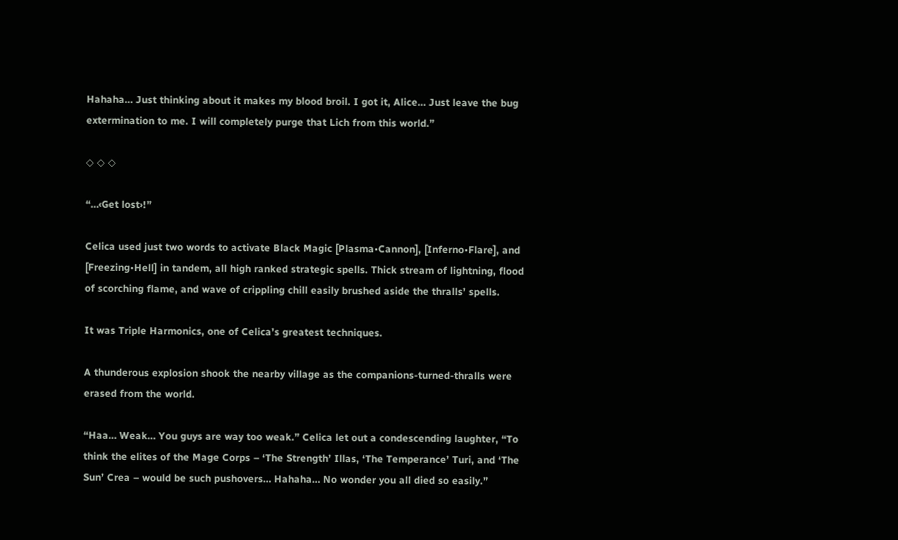Hahaha… Just thinking about it makes my blood broil. I got it, Alice… Just leave the bug extermination to me. I will completely purge that Lich from this world.”

◇ ◇ ◇

“…‹Get lost›!”

Celica used just two words to activate Black Magic [Plasma•Cannon], [Inferno•Flare], and [Freezing•Hell] in tandem, all high ranked strategic spells. Thick stream of lightning, flood of scorching flame, and wave of crippling chill easily brushed aside the thralls’ spells.

It was Triple Harmonics, one of Celica’s greatest techniques.

A thunderous explosion shook the nearby village as the companions-turned-thralls were erased from the world.

“Haa… Weak… You guys are way too weak.” Celica let out a condescending laughter, “To think the elites of the Mage Corps – ‘The Strength’ Illas, ‘The Temperance’ Turi, and ‘The Sun’ Crea – would be such pushovers… Hahaha… No wonder you all died so easily.”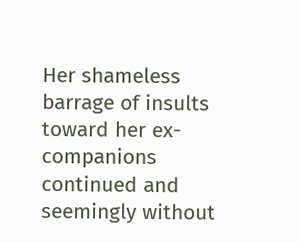Her shameless barrage of insults toward her ex-companions continued and seemingly without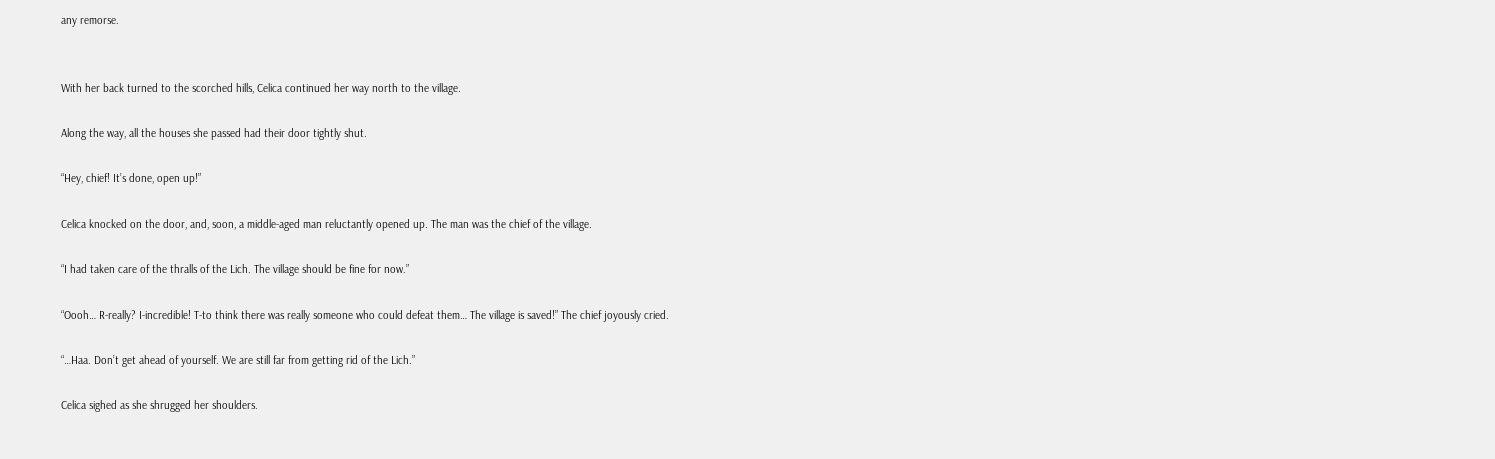any remorse.


With her back turned to the scorched hills, Celica continued her way north to the village.

Along the way, all the houses she passed had their door tightly shut.

“Hey, chief! It’s done, open up!”

Celica knocked on the door, and, soon, a middle-aged man reluctantly opened up. The man was the chief of the village.

“I had taken care of the thralls of the Lich. The village should be fine for now.”

“Oooh… R-really? I-incredible! T-to think there was really someone who could defeat them… The village is saved!” The chief joyously cried.

“…Haa. Don’t get ahead of yourself. We are still far from getting rid of the Lich.”

Celica sighed as she shrugged her shoulders.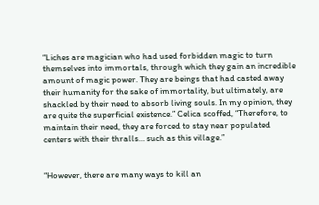“Liches are magician who had used forbidden magic to turn themselves into immortals, through which they gain an incredible amount of magic power. They are beings that had casted away their humanity for the sake of immortality, but ultimately, are shackled by their need to absorb living souls. In my opinion, they are quite the superficial existence.” Celica scoffed, “Therefore, to maintain their need, they are forced to stay near populated centers with their thralls… such as this village.”


“However, there are many ways to kill an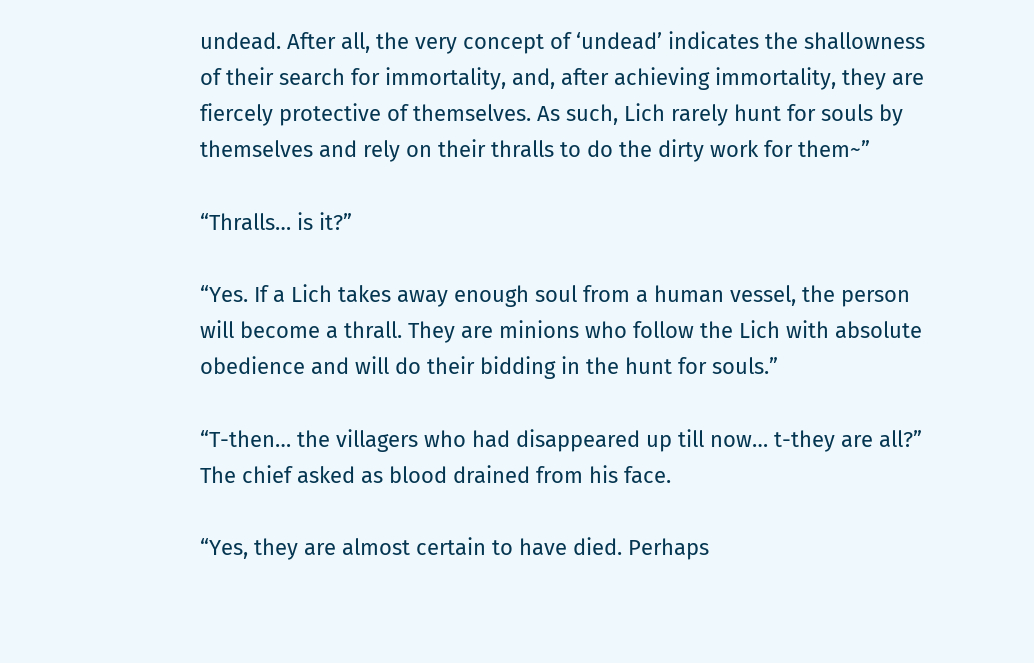undead. After all, the very concept of ‘undead’ indicates the shallowness of their search for immortality, and, after achieving immortality, they are fiercely protective of themselves. As such, Lich rarely hunt for souls by themselves and rely on their thralls to do the dirty work for them~”

“Thralls… is it?”

“Yes. If a Lich takes away enough soul from a human vessel, the person will become a thrall. They are minions who follow the Lich with absolute obedience and will do their bidding in the hunt for souls.”

“T-then… the villagers who had disappeared up till now… t-they are all?” The chief asked as blood drained from his face.

“Yes, they are almost certain to have died. Perhaps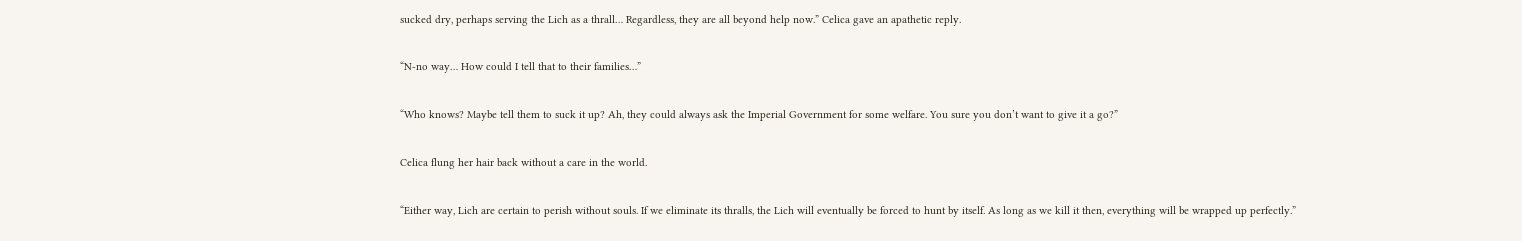sucked dry, perhaps serving the Lich as a thrall… Regardless, they are all beyond help now.” Celica gave an apathetic reply.

“N-no way… How could I tell that to their families…”

“Who knows? Maybe tell them to suck it up? Ah, they could always ask the Imperial Government for some welfare. You sure you don’t want to give it a go?”

Celica flung her hair back without a care in the world.

“Either way, Lich are certain to perish without souls. If we eliminate its thralls, the Lich will eventually be forced to hunt by itself. As long as we kill it then, everything will be wrapped up perfectly.”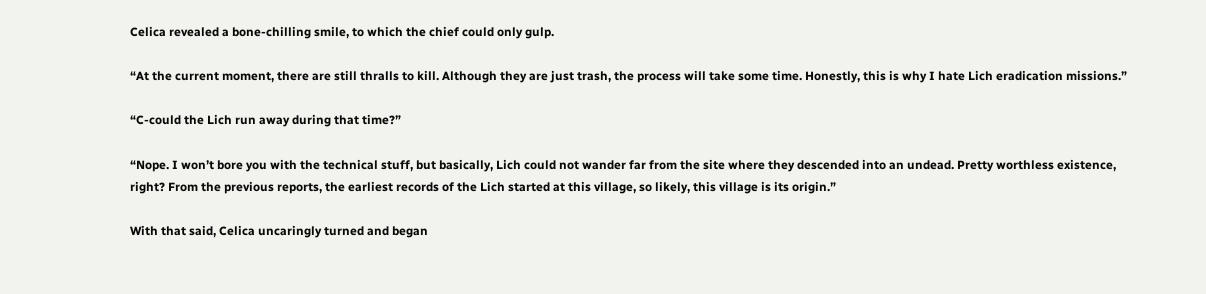Celica revealed a bone-chilling smile, to which the chief could only gulp.

“At the current moment, there are still thralls to kill. Although they are just trash, the process will take some time. Honestly, this is why I hate Lich eradication missions.”

“C-could the Lich run away during that time?”

“Nope. I won’t bore you with the technical stuff, but basically, Lich could not wander far from the site where they descended into an undead. Pretty worthless existence, right? From the previous reports, the earliest records of the Lich started at this village, so likely, this village is its origin.”

With that said, Celica uncaringly turned and began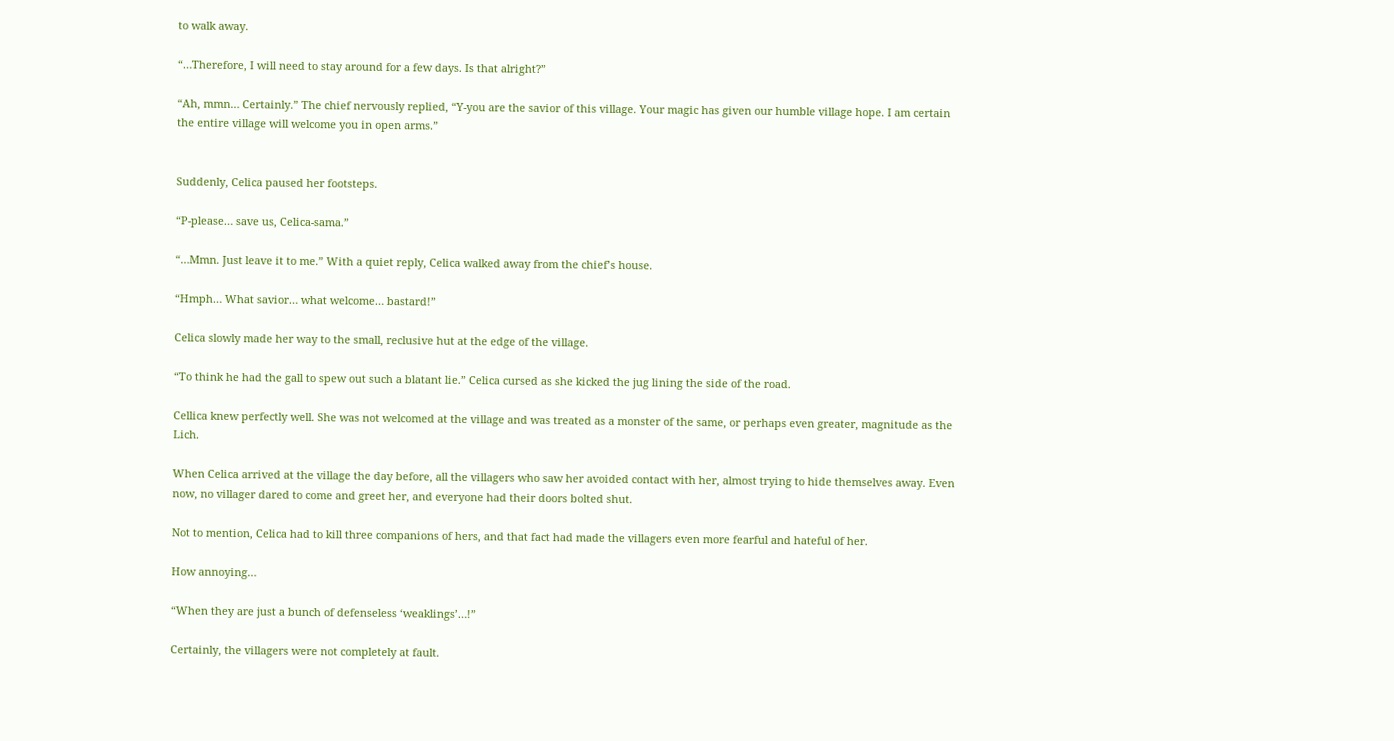to walk away.

“…Therefore, I will need to stay around for a few days. Is that alright?”

“Ah, mmn… Certainly.” The chief nervously replied, “Y-you are the savior of this village. Your magic has given our humble village hope. I am certain the entire village will welcome you in open arms.”


Suddenly, Celica paused her footsteps.

“P-please… save us, Celica-sama.”

“…Mmn. Just leave it to me.” With a quiet reply, Celica walked away from the chief’s house.

“Hmph… What savior… what welcome… bastard!”

Celica slowly made her way to the small, reclusive hut at the edge of the village.

“To think he had the gall to spew out such a blatant lie.” Celica cursed as she kicked the jug lining the side of the road.

Cellica knew perfectly well. She was not welcomed at the village and was treated as a monster of the same, or perhaps even greater, magnitude as the Lich.

When Celica arrived at the village the day before, all the villagers who saw her avoided contact with her, almost trying to hide themselves away. Even now, no villager dared to come and greet her, and everyone had their doors bolted shut.

Not to mention, Celica had to kill three companions of hers, and that fact had made the villagers even more fearful and hateful of her.

How annoying…

“When they are just a bunch of defenseless ‘weaklings’…!”

Certainly, the villagers were not completely at fault.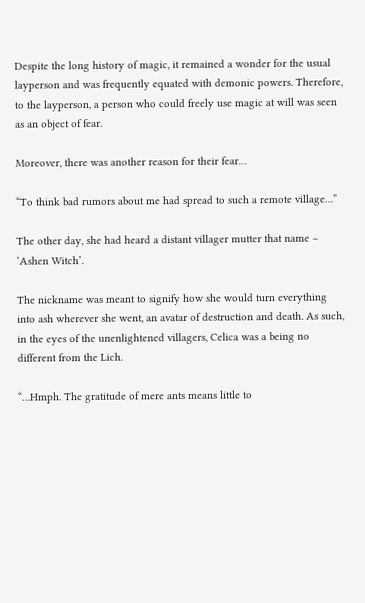Despite the long history of magic, it remained a wonder for the usual layperson and was frequently equated with demonic powers. Therefore, to the layperson, a person who could freely use magic at will was seen as an object of fear.

Moreover, there was another reason for their fear…

“To think bad rumors about me had spread to such a remote village…”

The other day, she had heard a distant villager mutter that name – ‘Ashen Witch’.

The nickname was meant to signify how she would turn everything into ash wherever she went, an avatar of destruction and death. As such, in the eyes of the unenlightened villagers, Celica was a being no different from the Lich.

“…Hmph. The gratitude of mere ants means little to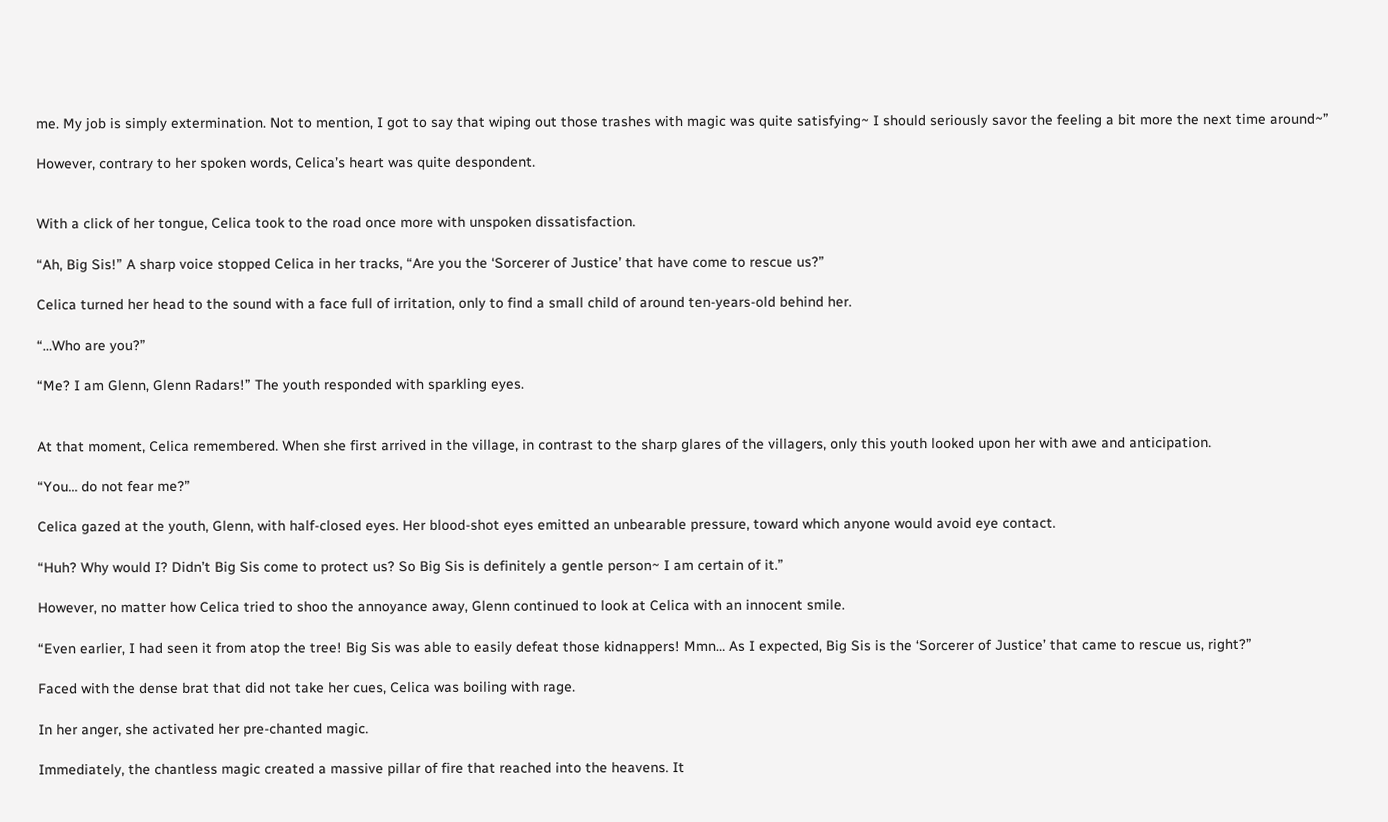me. My job is simply extermination. Not to mention, I got to say that wiping out those trashes with magic was quite satisfying~ I should seriously savor the feeling a bit more the next time around~”

However, contrary to her spoken words, Celica’s heart was quite despondent.


With a click of her tongue, Celica took to the road once more with unspoken dissatisfaction.

“Ah, Big Sis!” A sharp voice stopped Celica in her tracks, “Are you the ‘Sorcerer of Justice’ that have come to rescue us?”

Celica turned her head to the sound with a face full of irritation, only to find a small child of around ten-years-old behind her.

“…Who are you?”

“Me? I am Glenn, Glenn Radars!” The youth responded with sparkling eyes.


At that moment, Celica remembered. When she first arrived in the village, in contrast to the sharp glares of the villagers, only this youth looked upon her with awe and anticipation.

“You… do not fear me?”

Celica gazed at the youth, Glenn, with half-closed eyes. Her blood-shot eyes emitted an unbearable pressure, toward which anyone would avoid eye contact.

“Huh? Why would I? Didn’t Big Sis come to protect us? So Big Sis is definitely a gentle person~ I am certain of it.”

However, no matter how Celica tried to shoo the annoyance away, Glenn continued to look at Celica with an innocent smile.

“Even earlier, I had seen it from atop the tree! Big Sis was able to easily defeat those kidnappers! Mmn… As I expected, Big Sis is the ‘Sorcerer of Justice’ that came to rescue us, right?”

Faced with the dense brat that did not take her cues, Celica was boiling with rage.

In her anger, she activated her pre-chanted magic.

Immediately, the chantless magic created a massive pillar of fire that reached into the heavens. It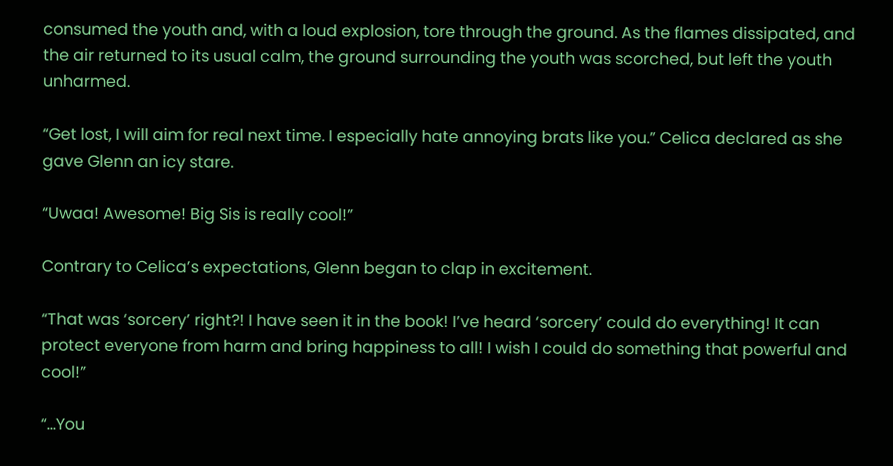consumed the youth and, with a loud explosion, tore through the ground. As the flames dissipated, and the air returned to its usual calm, the ground surrounding the youth was scorched, but left the youth unharmed.

“Get lost, I will aim for real next time. I especially hate annoying brats like you.” Celica declared as she gave Glenn an icy stare.

“Uwaa! Awesome! Big Sis is really cool!”

Contrary to Celica’s expectations, Glenn began to clap in excitement.

“That was ‘sorcery’ right?! I have seen it in the book! I’ve heard ‘sorcery’ could do everything! It can protect everyone from harm and bring happiness to all! I wish I could do something that powerful and cool!”

“…You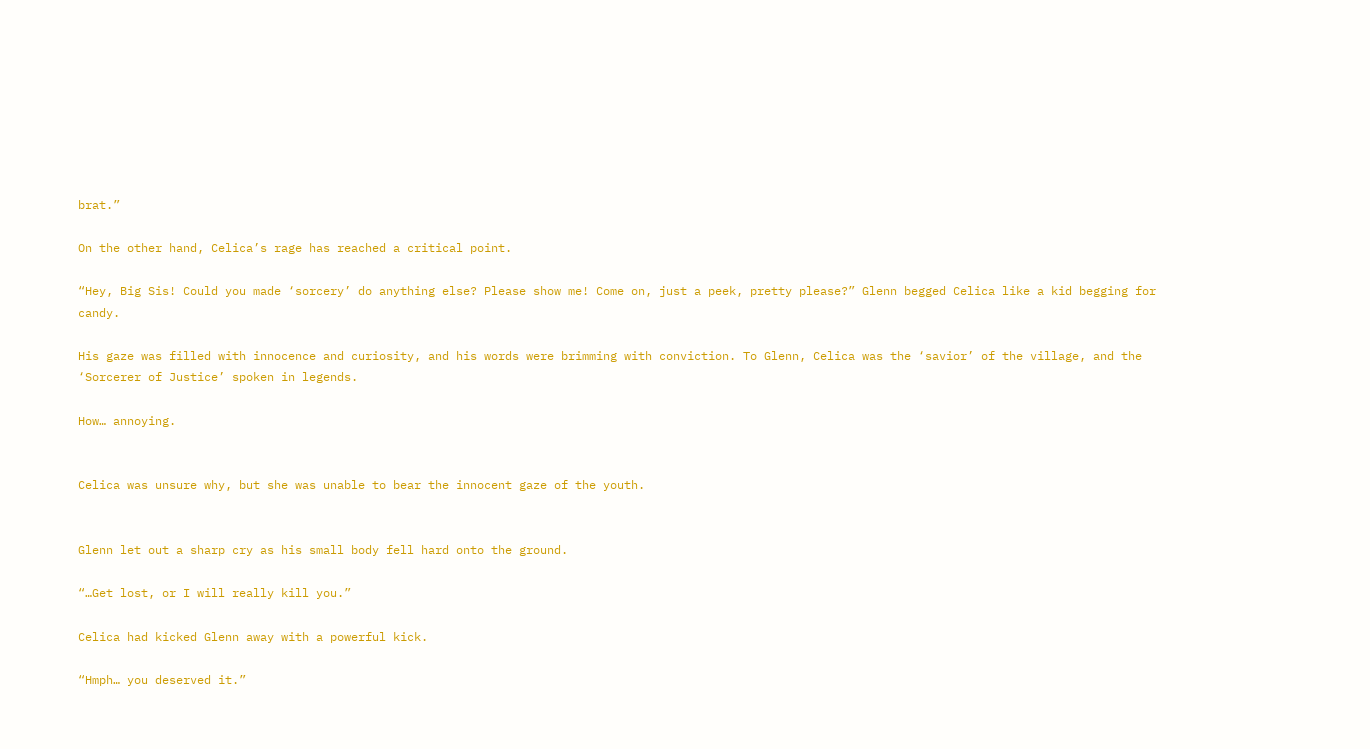brat.”

On the other hand, Celica’s rage has reached a critical point.

“Hey, Big Sis! Could you made ‘sorcery’ do anything else? Please show me! Come on, just a peek, pretty please?” Glenn begged Celica like a kid begging for candy.

His gaze was filled with innocence and curiosity, and his words were brimming with conviction. To Glenn, Celica was the ‘savior’ of the village, and the ‘Sorcerer of Justice’ spoken in legends.

How… annoying.


Celica was unsure why, but she was unable to bear the innocent gaze of the youth.


Glenn let out a sharp cry as his small body fell hard onto the ground.

“…Get lost, or I will really kill you.”

Celica had kicked Glenn away with a powerful kick.

“Hmph… you deserved it.”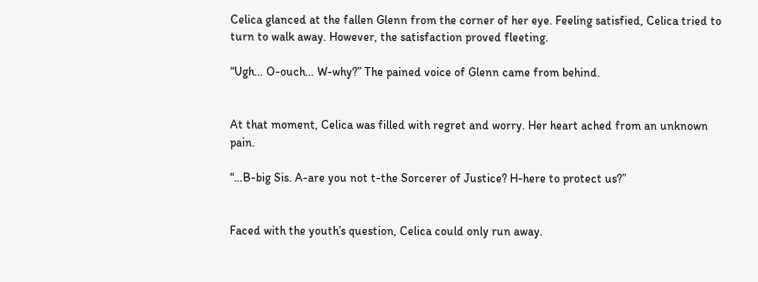Celica glanced at the fallen Glenn from the corner of her eye. Feeling satisfied, Celica tried to turn to walk away. However, the satisfaction proved fleeting.

“Ugh… O-ouch… W-why?” The pained voice of Glenn came from behind.


At that moment, Celica was filled with regret and worry. Her heart ached from an unknown pain.

“…B-big Sis. A-are you not t-the Sorcerer of Justice? H-here to protect us?”


Faced with the youth’s question, Celica could only run away.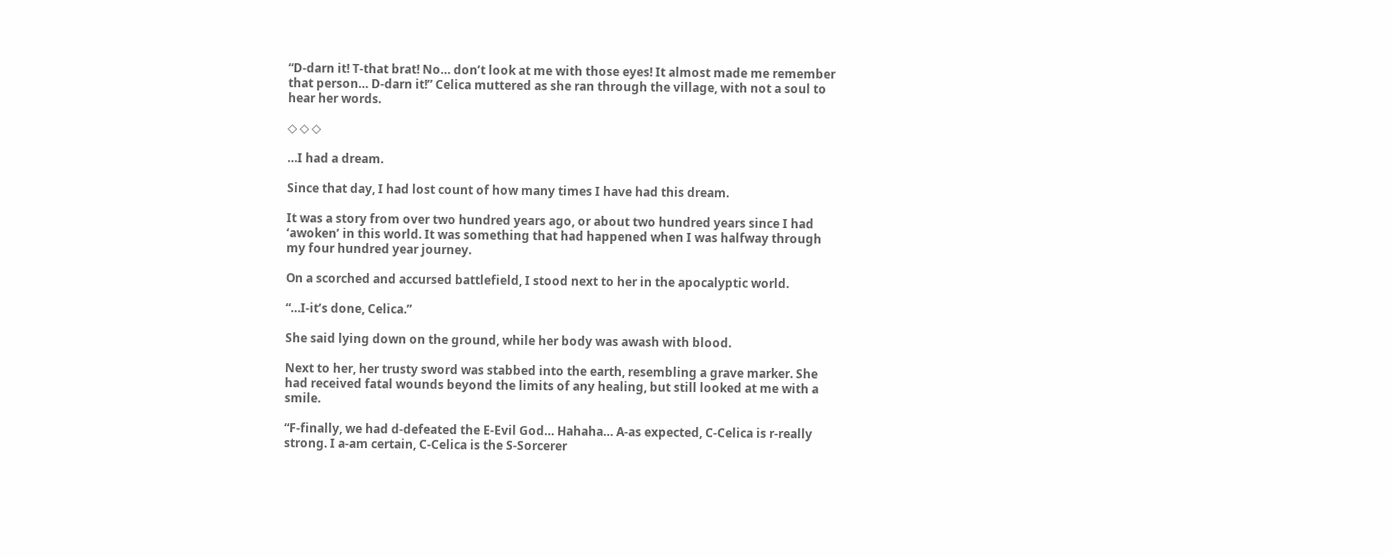“D-darn it! T-that brat! No… don’t look at me with those eyes! It almost made me remember that person… D-darn it!” Celica muttered as she ran through the village, with not a soul to hear her words.

◇ ◇ ◇

…I had a dream.

Since that day, I had lost count of how many times I have had this dream.

It was a story from over two hundred years ago, or about two hundred years since I had ‘awoken’ in this world. It was something that had happened when I was halfway through my four hundred year journey.

On a scorched and accursed battlefield, I stood next to her in the apocalyptic world.

“…I-it’s done, Celica.”

She said lying down on the ground, while her body was awash with blood.

Next to her, her trusty sword was stabbed into the earth, resembling a grave marker. She had received fatal wounds beyond the limits of any healing, but still looked at me with a smile.

“F-finally, we had d-defeated the E-Evil God… Hahaha… A-as expected, C-Celica is r-really strong. I a-am certain, C-Celica is the S-Sorcerer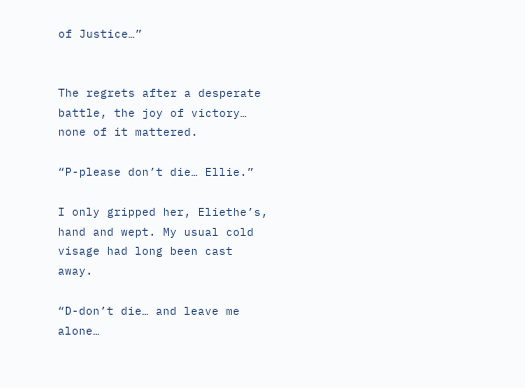of Justice…”


The regrets after a desperate battle, the joy of victory… none of it mattered.

“P-please don’t die… Ellie.”

I only gripped her, Eliethe’s, hand and wept. My usual cold visage had long been cast away.

“D-don’t die… and leave me alone…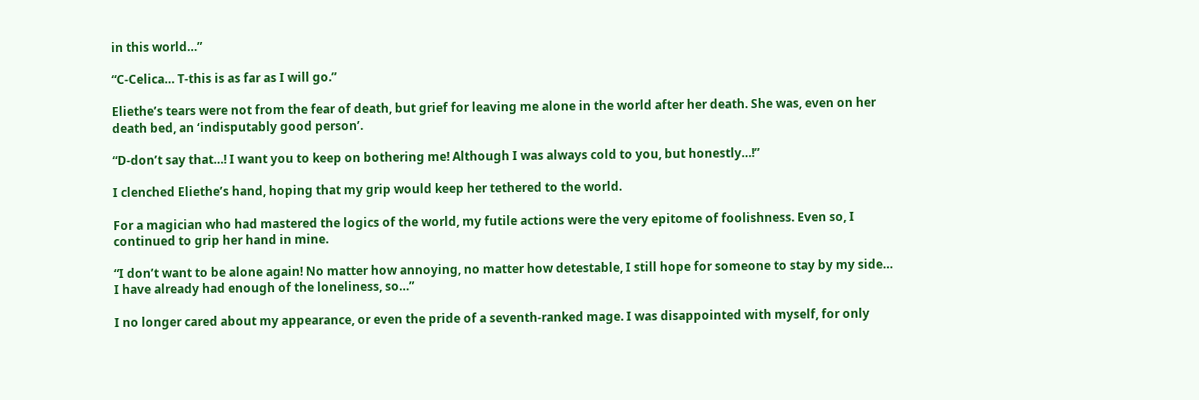in this world…”

“C-Celica… T-this is as far as I will go.”

Eliethe’s tears were not from the fear of death, but grief for leaving me alone in the world after her death. She was, even on her death bed, an ‘indisputably good person’.

“D-don’t say that…! I want you to keep on bothering me! Although I was always cold to you, but honestly…!”

I clenched Eliethe’s hand, hoping that my grip would keep her tethered to the world.

For a magician who had mastered the logics of the world, my futile actions were the very epitome of foolishness. Even so, I continued to grip her hand in mine.

“I don’t want to be alone again! No matter how annoying, no matter how detestable, I still hope for someone to stay by my side… I have already had enough of the loneliness, so…”

I no longer cared about my appearance, or even the pride of a seventh-ranked mage. I was disappointed with myself, for only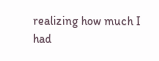realizing how much I had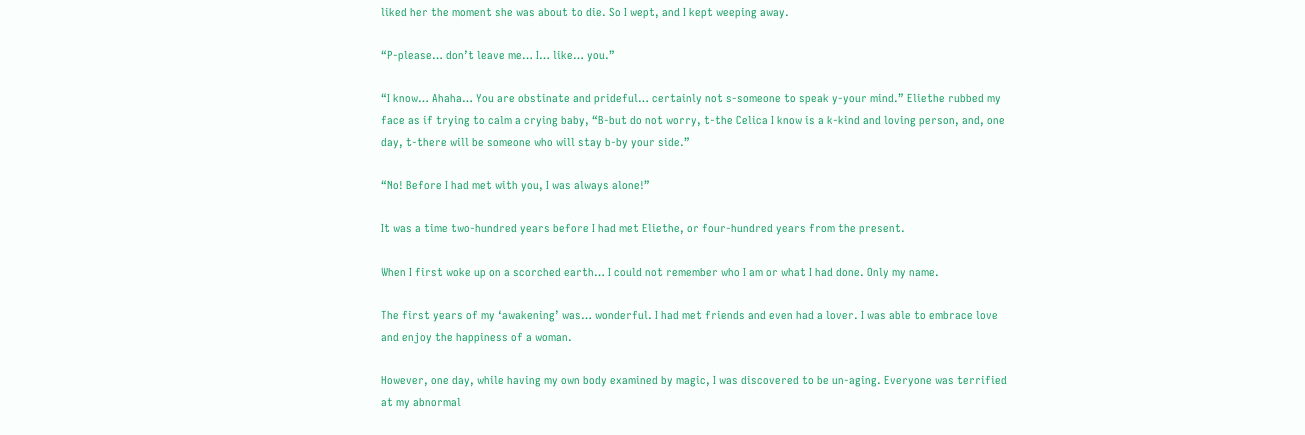liked her the moment she was about to die. So I wept, and I kept weeping away.

“P-please… don’t leave me… I… like… you.”

“I know… Ahaha… You are obstinate and prideful… certainly not s-someone to speak y-your mind.” Eliethe rubbed my face as if trying to calm a crying baby, “B-but do not worry, t-the Celica I know is a k-kind and loving person, and, one day, t-there will be someone who will stay b-by your side.”

“No! Before I had met with you, I was always alone!”

It was a time two-hundred years before I had met Eliethe, or four-hundred years from the present.

When I first woke up on a scorched earth… I could not remember who I am or what I had done. Only my name.

The first years of my ‘awakening’ was… wonderful. I had met friends and even had a lover. I was able to embrace love and enjoy the happiness of a woman.

However, one day, while having my own body examined by magic, I was discovered to be un-aging. Everyone was terrified at my abnormal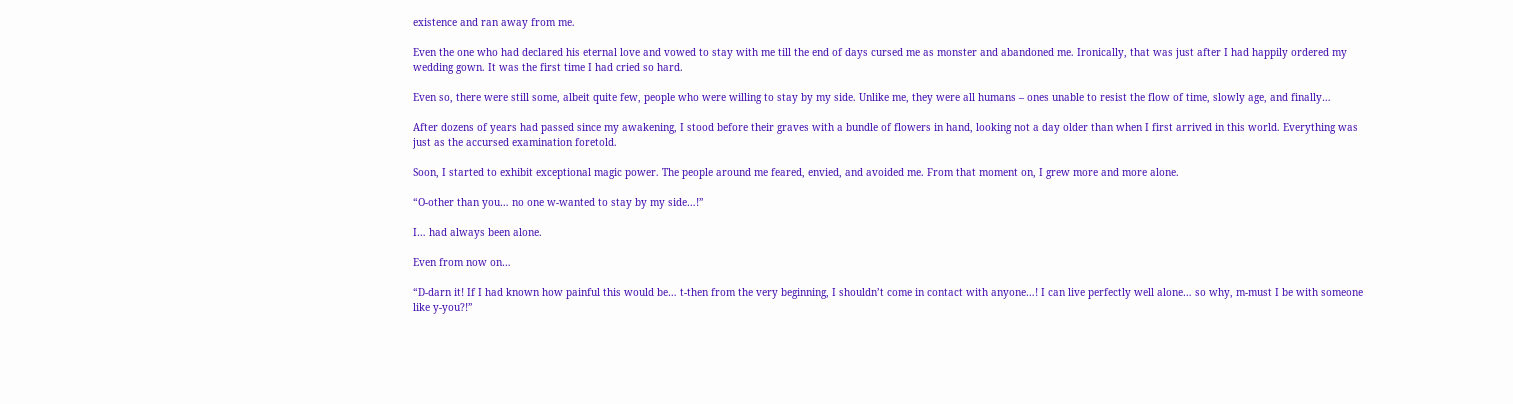existence and ran away from me.

Even the one who had declared his eternal love and vowed to stay with me till the end of days cursed me as monster and abandoned me. Ironically, that was just after I had happily ordered my wedding gown. It was the first time I had cried so hard.

Even so, there were still some, albeit quite few, people who were willing to stay by my side. Unlike me, they were all humans – ones unable to resist the flow of time, slowly age, and finally…

After dozens of years had passed since my awakening, I stood before their graves with a bundle of flowers in hand, looking not a day older than when I first arrived in this world. Everything was just as the accursed examination foretold.

Soon, I started to exhibit exceptional magic power. The people around me feared, envied, and avoided me. From that moment on, I grew more and more alone.

“O-other than you… no one w-wanted to stay by my side…!”

I… had always been alone.

Even from now on…

“D-darn it! If I had known how painful this would be… t-then from the very beginning, I shouldn’t come in contact with anyone…! I can live perfectly well alone… so why, m-must I be with someone like y-you?!”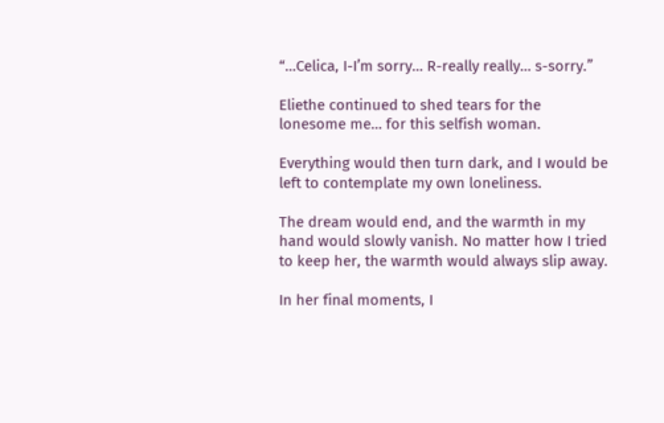“…Celica, I-I’m sorry… R-really really… s-sorry.”

Eliethe continued to shed tears for the lonesome me… for this selfish woman.

Everything would then turn dark, and I would be left to contemplate my own loneliness.

The dream would end, and the warmth in my hand would slowly vanish. No matter how I tried to keep her, the warmth would always slip away.

In her final moments, I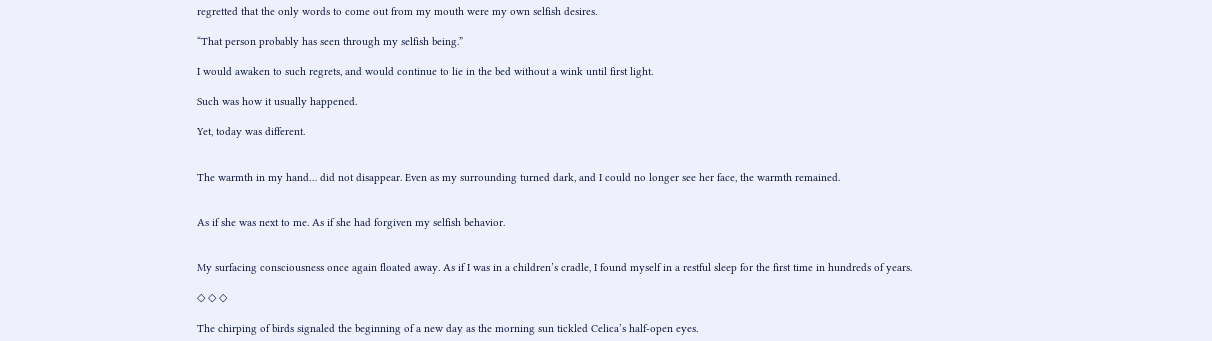regretted that the only words to come out from my mouth were my own selfish desires.

“That person probably has seen through my selfish being.”

I would awaken to such regrets, and would continue to lie in the bed without a wink until first light.

Such was how it usually happened.

Yet, today was different.


The warmth in my hand… did not disappear. Even as my surrounding turned dark, and I could no longer see her face, the warmth remained.


As if she was next to me. As if she had forgiven my selfish behavior.


My surfacing consciousness once again floated away. As if I was in a children’s cradle, I found myself in a restful sleep for the first time in hundreds of years.

◇ ◇ ◇

The chirping of birds signaled the beginning of a new day as the morning sun tickled Celica’s half-open eyes.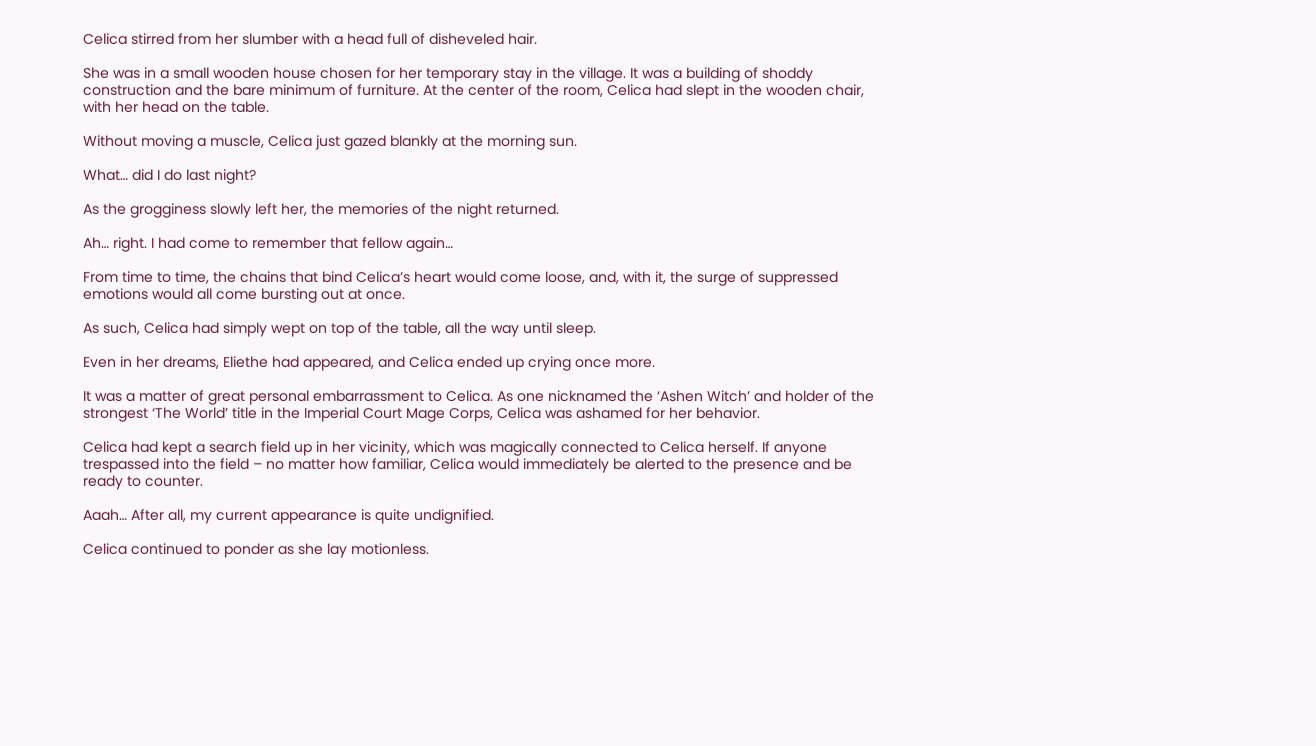Celica stirred from her slumber with a head full of disheveled hair.

She was in a small wooden house chosen for her temporary stay in the village. It was a building of shoddy construction and the bare minimum of furniture. At the center of the room, Celica had slept in the wooden chair, with her head on the table.

Without moving a muscle, Celica just gazed blankly at the morning sun.

What… did I do last night?

As the grogginess slowly left her, the memories of the night returned.

Ah… right. I had come to remember that fellow again…

From time to time, the chains that bind Celica’s heart would come loose, and, with it, the surge of suppressed emotions would all come bursting out at once.

As such, Celica had simply wept on top of the table, all the way until sleep.

Even in her dreams, Eliethe had appeared, and Celica ended up crying once more.

It was a matter of great personal embarrassment to Celica. As one nicknamed the ‘Ashen Witch’ and holder of the strongest ‘The World’ title in the Imperial Court Mage Corps, Celica was ashamed for her behavior.

Celica had kept a search field up in her vicinity, which was magically connected to Celica herself. If anyone trespassed into the field – no matter how familiar, Celica would immediately be alerted to the presence and be ready to counter.

Aaah… After all, my current appearance is quite undignified.

Celica continued to ponder as she lay motionless.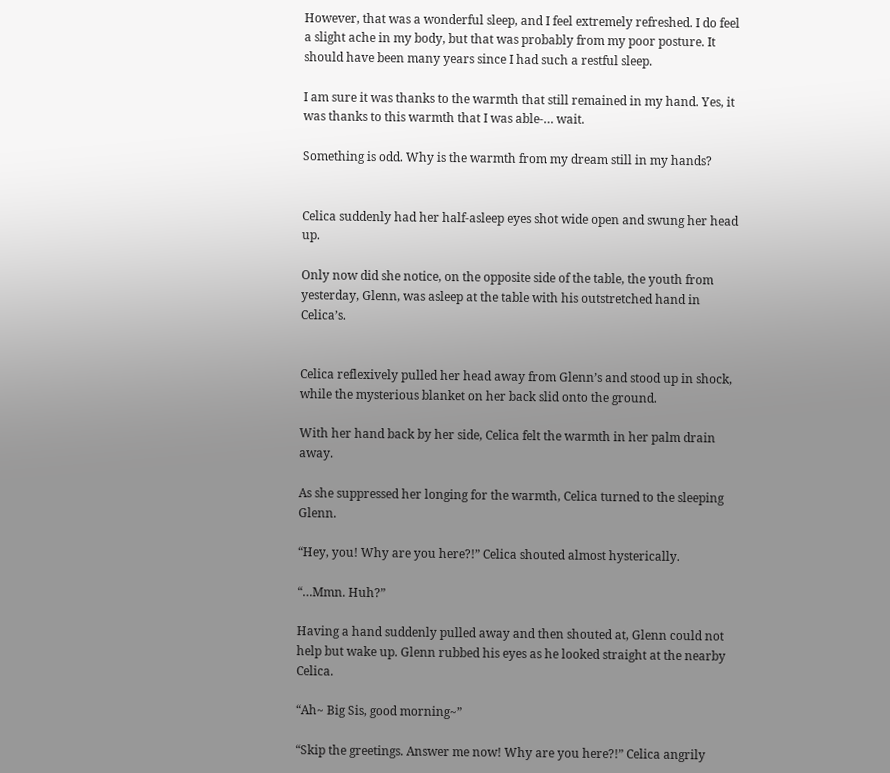However, that was a wonderful sleep, and I feel extremely refreshed. I do feel a slight ache in my body, but that was probably from my poor posture. It should have been many years since I had such a restful sleep.

I am sure it was thanks to the warmth that still remained in my hand. Yes, it was thanks to this warmth that I was able-… wait.

Something is odd. Why is the warmth from my dream still in my hands?


Celica suddenly had her half-asleep eyes shot wide open and swung her head up.

Only now did she notice, on the opposite side of the table, the youth from yesterday, Glenn, was asleep at the table with his outstretched hand in Celica’s.


Celica reflexively pulled her head away from Glenn’s and stood up in shock, while the mysterious blanket on her back slid onto the ground.

With her hand back by her side, Celica felt the warmth in her palm drain away.

As she suppressed her longing for the warmth, Celica turned to the sleeping Glenn.

“Hey, you! Why are you here?!” Celica shouted almost hysterically.

“…Mmn. Huh?”

Having a hand suddenly pulled away and then shouted at, Glenn could not help but wake up. Glenn rubbed his eyes as he looked straight at the nearby Celica.

“Ah~ Big Sis, good morning~”

“Skip the greetings. Answer me now! Why are you here?!” Celica angrily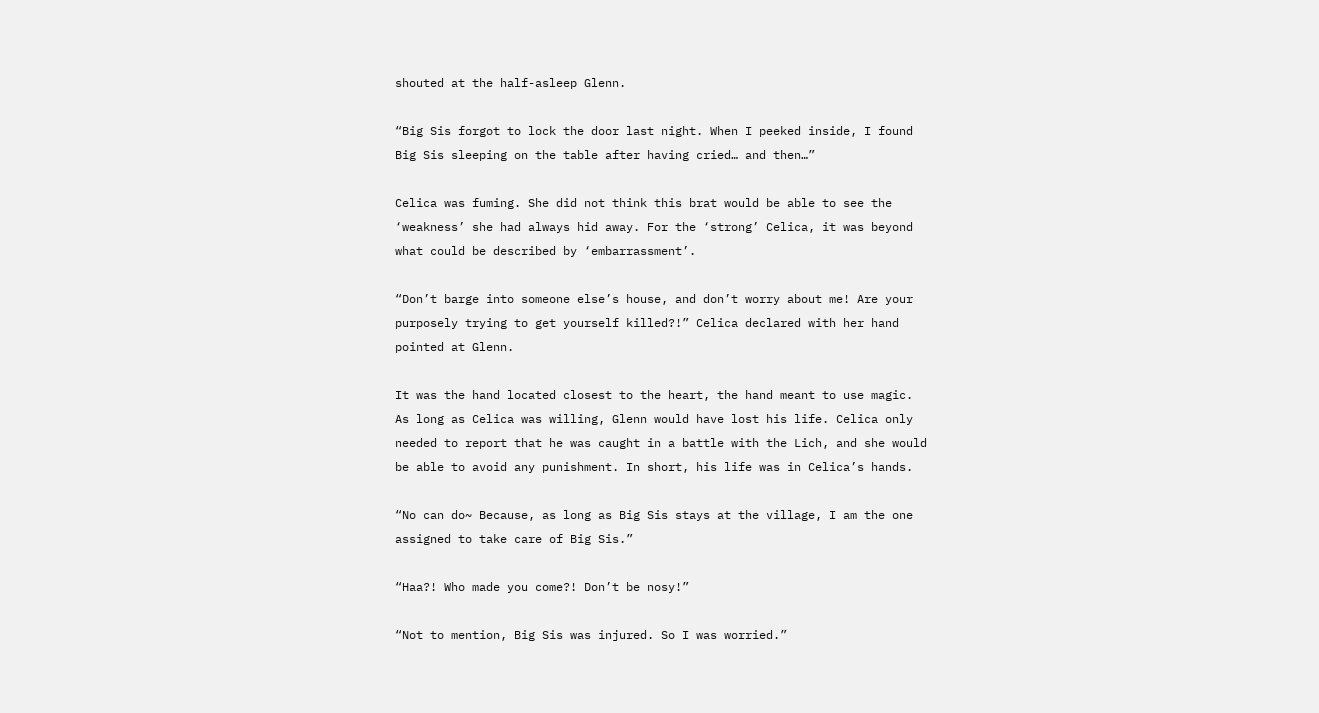shouted at the half-asleep Glenn.

“Big Sis forgot to lock the door last night. When I peeked inside, I found Big Sis sleeping on the table after having cried… and then…”

Celica was fuming. She did not think this brat would be able to see the ‘weakness’ she had always hid away. For the ‘strong’ Celica, it was beyond what could be described by ‘embarrassment’.

“Don’t barge into someone else’s house, and don’t worry about me! Are your purposely trying to get yourself killed?!” Celica declared with her hand pointed at Glenn.

It was the hand located closest to the heart, the hand meant to use magic. As long as Celica was willing, Glenn would have lost his life. Celica only needed to report that he was caught in a battle with the Lich, and she would be able to avoid any punishment. In short, his life was in Celica’s hands.

“No can do~ Because, as long as Big Sis stays at the village, I am the one assigned to take care of Big Sis.”

“Haa?! Who made you come?! Don’t be nosy!”

“Not to mention, Big Sis was injured. So I was worried.”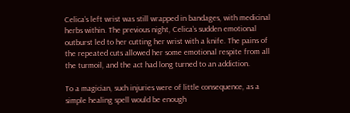Celica’s left wrist was still wrapped in bandages, with medicinal herbs within. The previous night, Celica’s sudden emotional outburst led to her cutting her wrist with a knife. The pains of the repeated cuts allowed her some emotional respite from all the turmoil, and the act had long turned to an addiction.

To a magician, such injuries were of little consequence, as a simple healing spell would be enough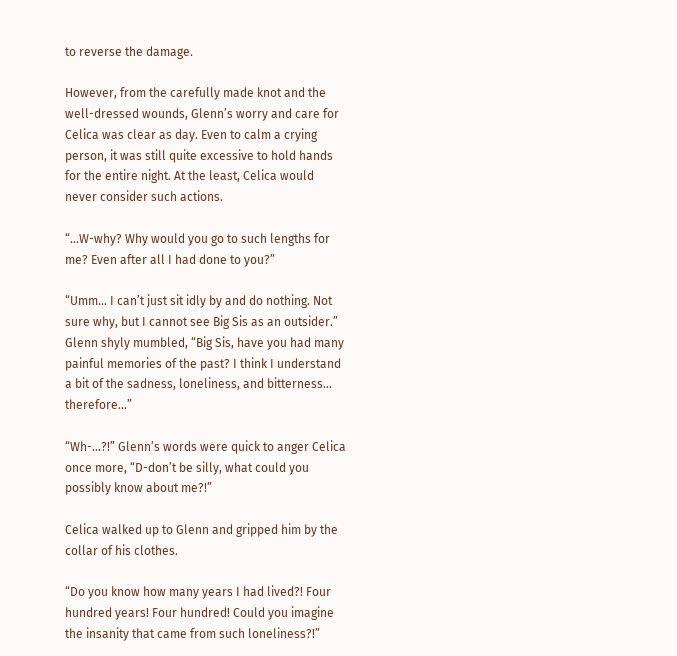to reverse the damage.

However, from the carefully made knot and the well-dressed wounds, Glenn’s worry and care for Celica was clear as day. Even to calm a crying person, it was still quite excessive to hold hands for the entire night. At the least, Celica would never consider such actions.

“…W-why? Why would you go to such lengths for me? Even after all I had done to you?”

“Umm… I can’t just sit idly by and do nothing. Not sure why, but I cannot see Big Sis as an outsider.” Glenn shyly mumbled, “Big Sis, have you had many painful memories of the past? I think I understand a bit of the sadness, loneliness, and bitterness… therefore…”

“Wh-…?!” Glenn’s words were quick to anger Celica once more, “D-don’t be silly, what could you possibly know about me?!”

Celica walked up to Glenn and gripped him by the collar of his clothes.

“Do you know how many years I had lived?! Four hundred years! Four hundred! Could you imagine the insanity that came from such loneliness?!”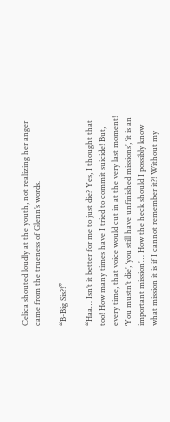Celica shouted loudly at the youth, not realizing her anger came from the trueness of Glenn’s words.

“B-Big Sis?!”

“Haa… Isn’t it better for me to just die? Yes, I thought that too! How many times have I tried to commit suicide! But, every time, that voice would cut in at the very last moment! ‘You mustn’t die’, ‘you still have unfinished missions’, ‘it is an important mission’… How the heck should I possibly know what mission it is if I cannot remember it?! Without my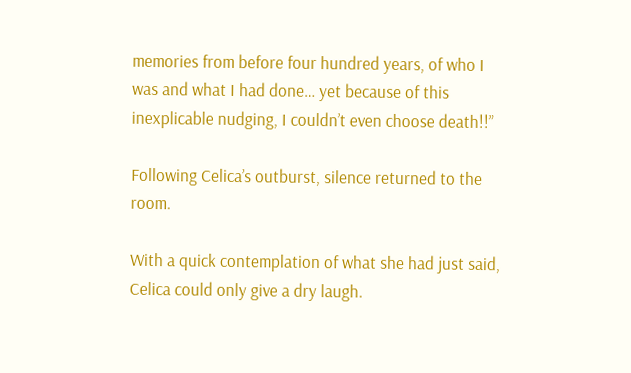memories from before four hundred years, of who I was and what I had done… yet because of this inexplicable nudging, I couldn’t even choose death!!”

Following Celica’s outburst, silence returned to the room.

With a quick contemplation of what she had just said, Celica could only give a dry laugh.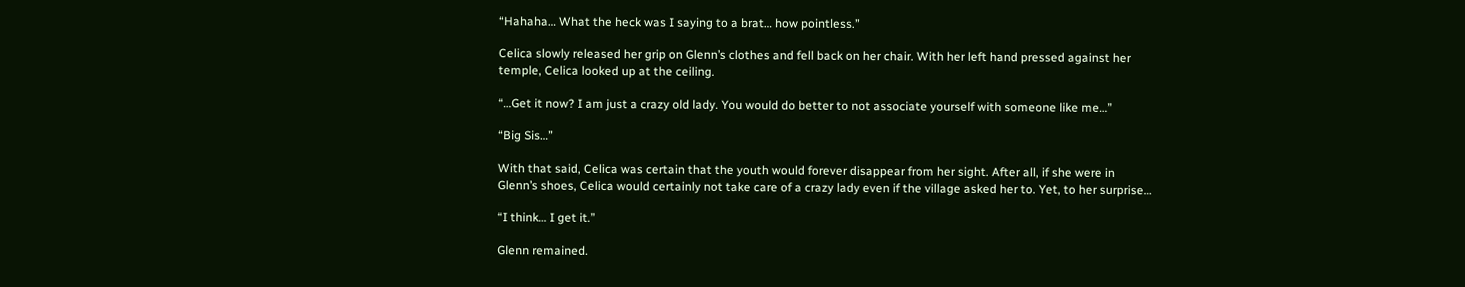“Hahaha… What the heck was I saying to a brat… how pointless.”

Celica slowly released her grip on Glenn’s clothes and fell back on her chair. With her left hand pressed against her temple, Celica looked up at the ceiling.

“…Get it now? I am just a crazy old lady. You would do better to not associate yourself with someone like me…”

“Big Sis…”

With that said, Celica was certain that the youth would forever disappear from her sight. After all, if she were in Glenn’s shoes, Celica would certainly not take care of a crazy lady even if the village asked her to. Yet, to her surprise…

“I think… I get it.”

Glenn remained.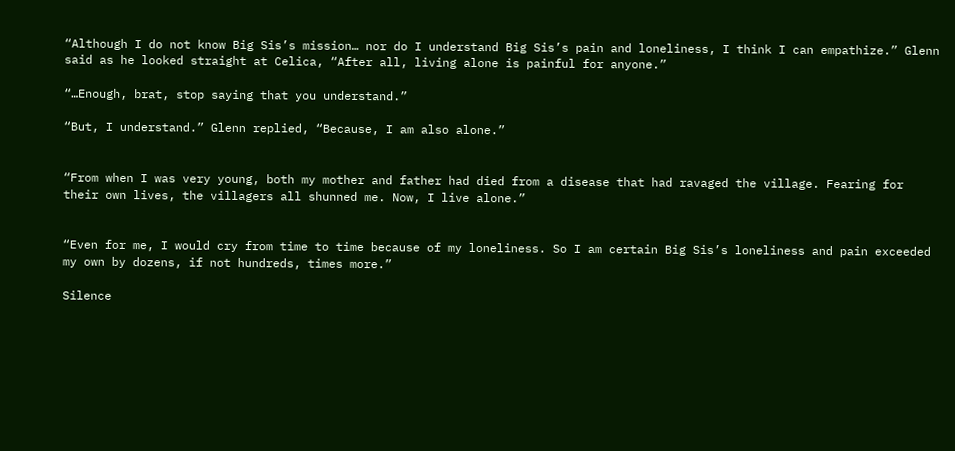“Although I do not know Big Sis’s mission… nor do I understand Big Sis’s pain and loneliness, I think I can empathize.” Glenn said as he looked straight at Celica, “After all, living alone is painful for anyone.”

“…Enough, brat, stop saying that you understand.”

“But, I understand.” Glenn replied, “Because, I am also alone.”


“From when I was very young, both my mother and father had died from a disease that had ravaged the village. Fearing for their own lives, the villagers all shunned me. Now, I live alone.”


“Even for me, I would cry from time to time because of my loneliness. So I am certain Big Sis’s loneliness and pain exceeded my own by dozens, if not hundreds, times more.”

Silence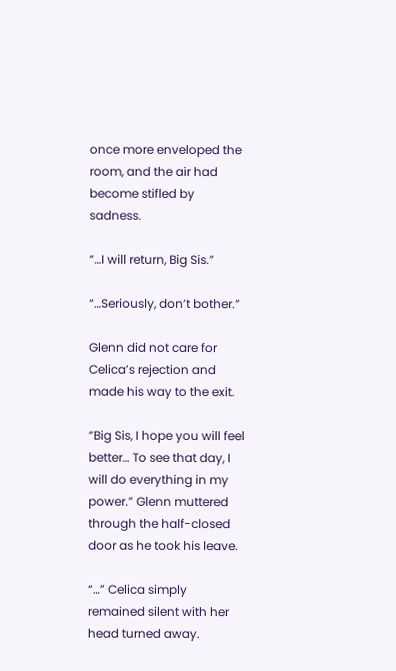once more enveloped the room, and the air had become stifled by sadness.

“…I will return, Big Sis.”

“…Seriously, don’t bother.”

Glenn did not care for Celica’s rejection and made his way to the exit.

“Big Sis, I hope you will feel better… To see that day, I will do everything in my power.” Glenn muttered through the half-closed door as he took his leave.

“…” Celica simply remained silent with her head turned away.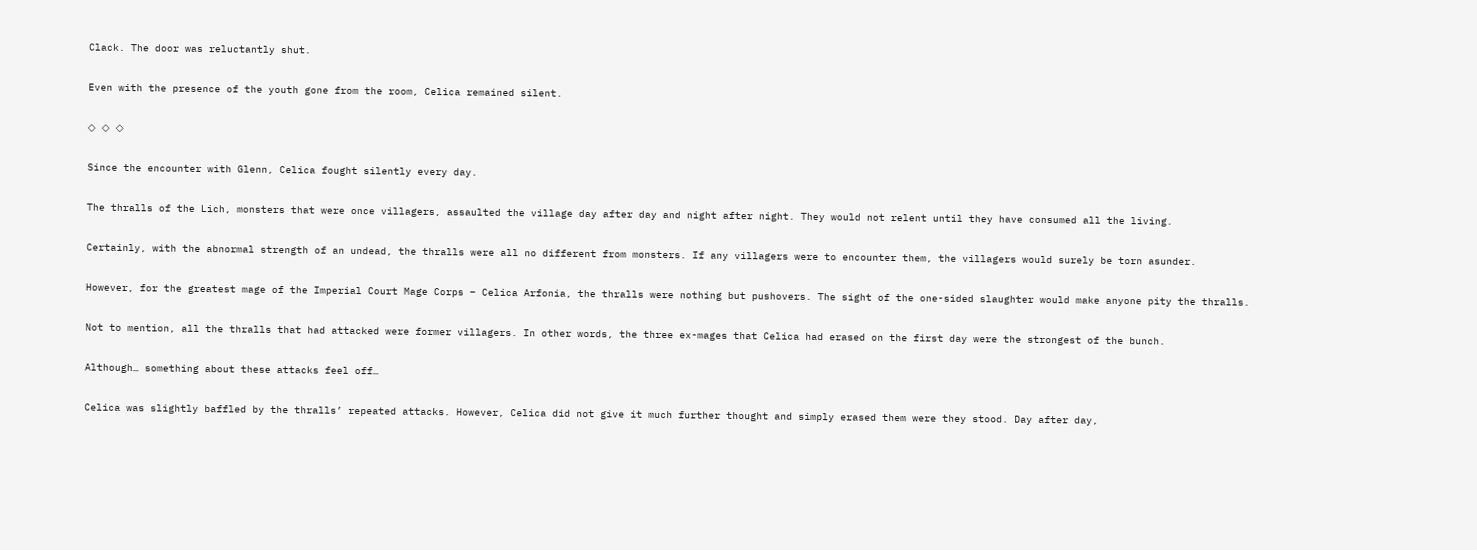Clack. The door was reluctantly shut.

Even with the presence of the youth gone from the room, Celica remained silent.

◇ ◇ ◇

Since the encounter with Glenn, Celica fought silently every day.

The thralls of the Lich, monsters that were once villagers, assaulted the village day after day and night after night. They would not relent until they have consumed all the living.

Certainly, with the abnormal strength of an undead, the thralls were all no different from monsters. If any villagers were to encounter them, the villagers would surely be torn asunder.

However, for the greatest mage of the Imperial Court Mage Corps – Celica Arfonia, the thralls were nothing but pushovers. The sight of the one-sided slaughter would make anyone pity the thralls.

Not to mention, all the thralls that had attacked were former villagers. In other words, the three ex-mages that Celica had erased on the first day were the strongest of the bunch.

Although… something about these attacks feel off…

Celica was slightly baffled by the thralls’ repeated attacks. However, Celica did not give it much further thought and simply erased them were they stood. Day after day,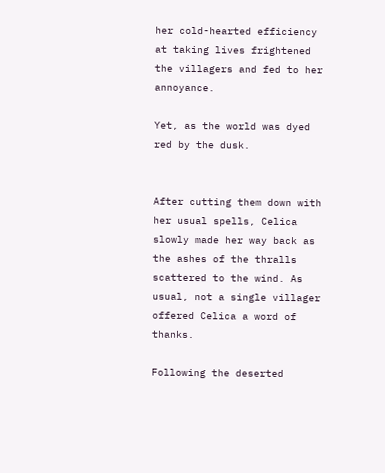her cold-hearted efficiency at taking lives frightened the villagers and fed to her annoyance.

Yet, as the world was dyed red by the dusk.


After cutting them down with her usual spells, Celica slowly made her way back as the ashes of the thralls scattered to the wind. As usual, not a single villager offered Celica a word of thanks.

Following the deserted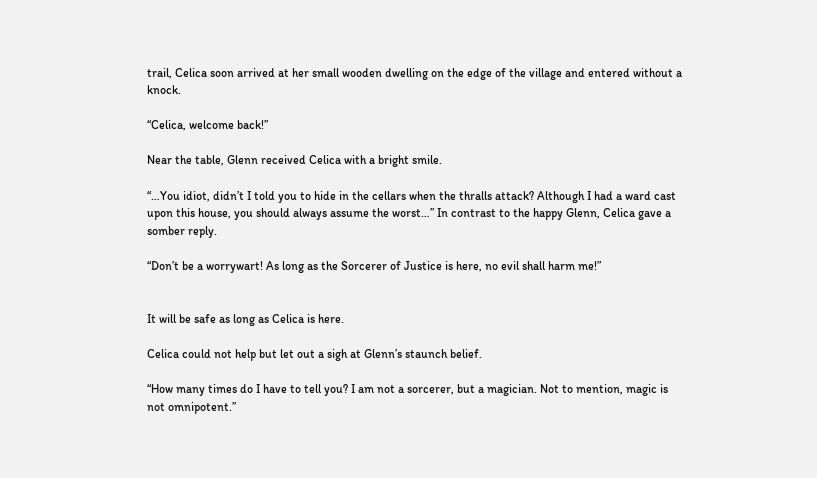trail, Celica soon arrived at her small wooden dwelling on the edge of the village and entered without a knock.

“Celica, welcome back!”

Near the table, Glenn received Celica with a bright smile.

“…You idiot, didn’t I told you to hide in the cellars when the thralls attack? Although I had a ward cast upon this house, you should always assume the worst…” In contrast to the happy Glenn, Celica gave a somber reply.

“Don’t be a worrywart! As long as the Sorcerer of Justice is here, no evil shall harm me!”


It will be safe as long as Celica is here.

Celica could not help but let out a sigh at Glenn’s staunch belief.

“How many times do I have to tell you? I am not a sorcerer, but a magician. Not to mention, magic is not omnipotent.”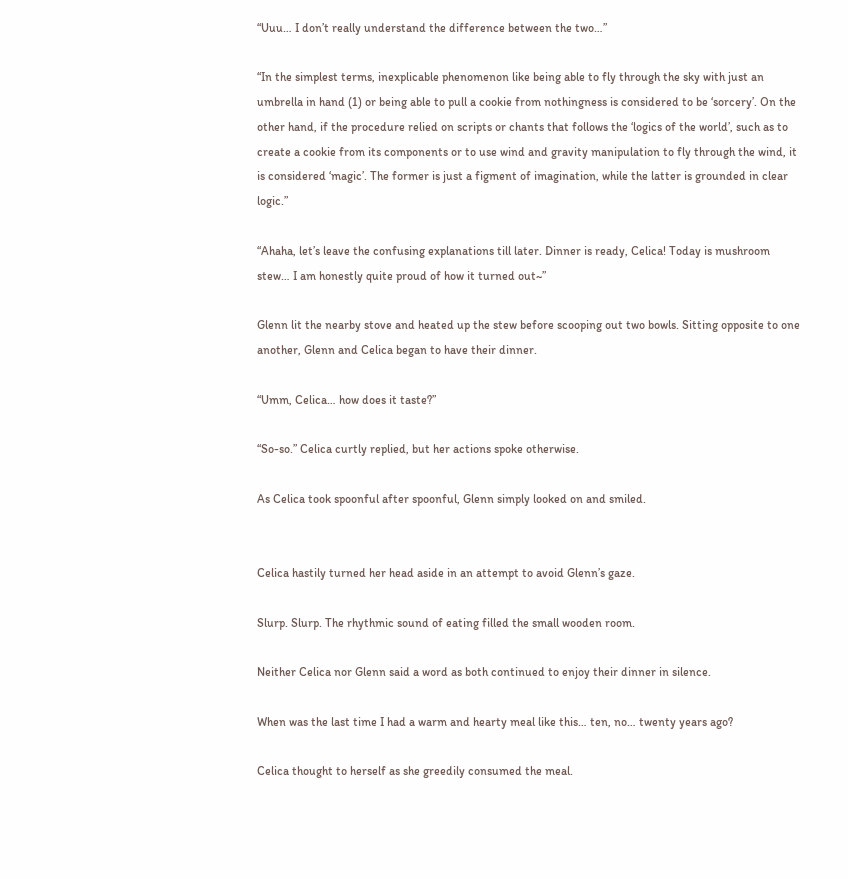“Uuu… I don’t really understand the difference between the two…”

“In the simplest terms, inexplicable phenomenon like being able to fly through the sky with just an umbrella in hand (1) or being able to pull a cookie from nothingness is considered to be ‘sorcery’. On the other hand, if the procedure relied on scripts or chants that follows the ‘logics of the world’, such as to create a cookie from its components or to use wind and gravity manipulation to fly through the wind, it is considered ‘magic’. The former is just a figment of imagination, while the latter is grounded in clear logic.”

“Ahaha, let’s leave the confusing explanations till later. Dinner is ready, Celica! Today is mushroom stew… I am honestly quite proud of how it turned out~”

Glenn lit the nearby stove and heated up the stew before scooping out two bowls. Sitting opposite to one another, Glenn and Celica began to have their dinner.

“Umm, Celica… how does it taste?”

“So-so.” Celica curtly replied, but her actions spoke otherwise.

As Celica took spoonful after spoonful, Glenn simply looked on and smiled.


Celica hastily turned her head aside in an attempt to avoid Glenn’s gaze.

Slurp. Slurp. The rhythmic sound of eating filled the small wooden room.

Neither Celica nor Glenn said a word as both continued to enjoy their dinner in silence.

When was the last time I had a warm and hearty meal like this… ten, no… twenty years ago?

Celica thought to herself as she greedily consumed the meal.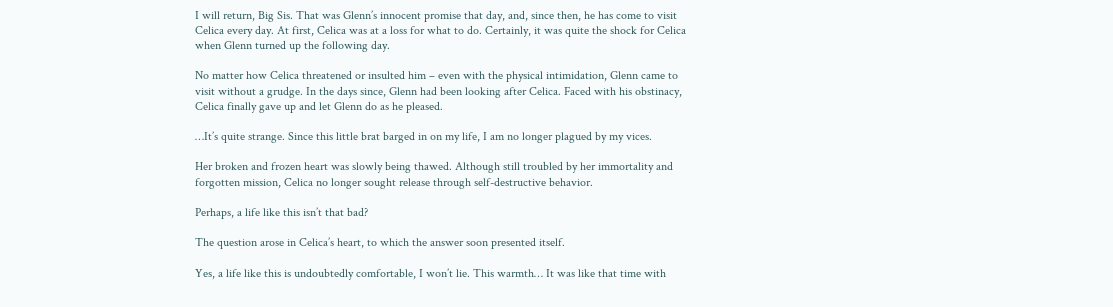I will return, Big Sis. That was Glenn’s innocent promise that day, and, since then, he has come to visit Celica every day. At first, Celica was at a loss for what to do. Certainly, it was quite the shock for Celica when Glenn turned up the following day.

No matter how Celica threatened or insulted him – even with the physical intimidation, Glenn came to visit without a grudge. In the days since, Glenn had been looking after Celica. Faced with his obstinacy, Celica finally gave up and let Glenn do as he pleased.

…It’s quite strange. Since this little brat barged in on my life, I am no longer plagued by my vices.

Her broken and frozen heart was slowly being thawed. Although still troubled by her immortality and forgotten mission, Celica no longer sought release through self-destructive behavior.

Perhaps, a life like this isn’t that bad?

The question arose in Celica’s heart, to which the answer soon presented itself.

Yes, a life like this is undoubtedly comfortable, I won’t lie. This warmth… It was like that time with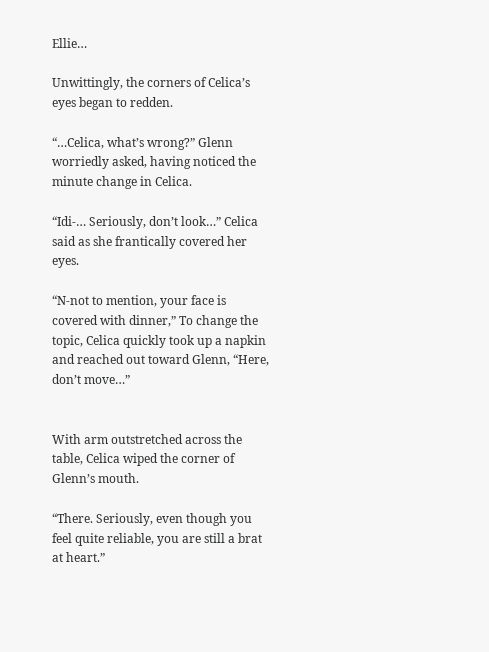Ellie…

Unwittingly, the corners of Celica’s eyes began to redden.

“…Celica, what’s wrong?” Glenn worriedly asked, having noticed the minute change in Celica.

“Idi-… Seriously, don’t look…” Celica said as she frantically covered her eyes.

“N-not to mention, your face is covered with dinner,” To change the topic, Celica quickly took up a napkin and reached out toward Glenn, “Here, don’t move…”


With arm outstretched across the table, Celica wiped the corner of Glenn’s mouth.

“There. Seriously, even though you feel quite reliable, you are still a brat at heart.”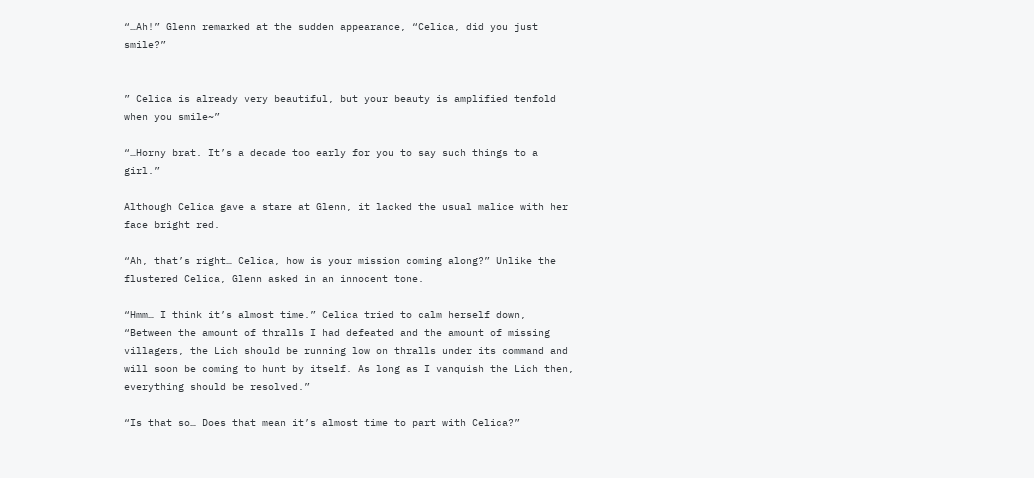“…Ah!” Glenn remarked at the sudden appearance, “Celica, did you just smile?”


” Celica is already very beautiful, but your beauty is amplified tenfold when you smile~”

“…Horny brat. It’s a decade too early for you to say such things to a girl.”

Although Celica gave a stare at Glenn, it lacked the usual malice with her face bright red.

“Ah, that’s right… Celica, how is your mission coming along?” Unlike the flustered Celica, Glenn asked in an innocent tone.

“Hmm… I think it’s almost time.” Celica tried to calm herself down, “Between the amount of thralls I had defeated and the amount of missing villagers, the Lich should be running low on thralls under its command and will soon be coming to hunt by itself. As long as I vanquish the Lich then, everything should be resolved.”

“Is that so… Does that mean it’s almost time to part with Celica?”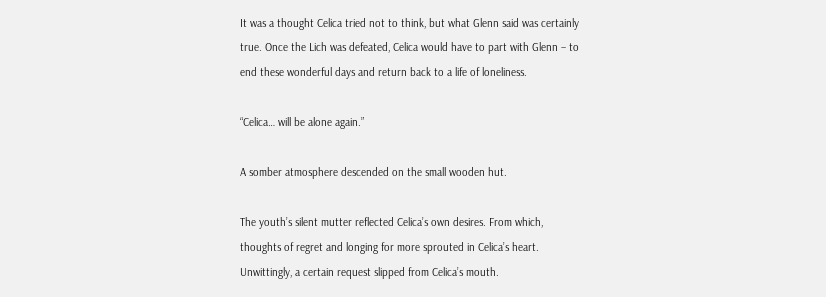It was a thought Celica tried not to think, but what Glenn said was certainly true. Once the Lich was defeated, Celica would have to part with Glenn – to end these wonderful days and return back to a life of loneliness.

“Celica… will be alone again.”

A somber atmosphere descended on the small wooden hut.

The youth’s silent mutter reflected Celica’s own desires. From which, thoughts of regret and longing for more sprouted in Celica’s heart. Unwittingly, a certain request slipped from Celica’s mouth.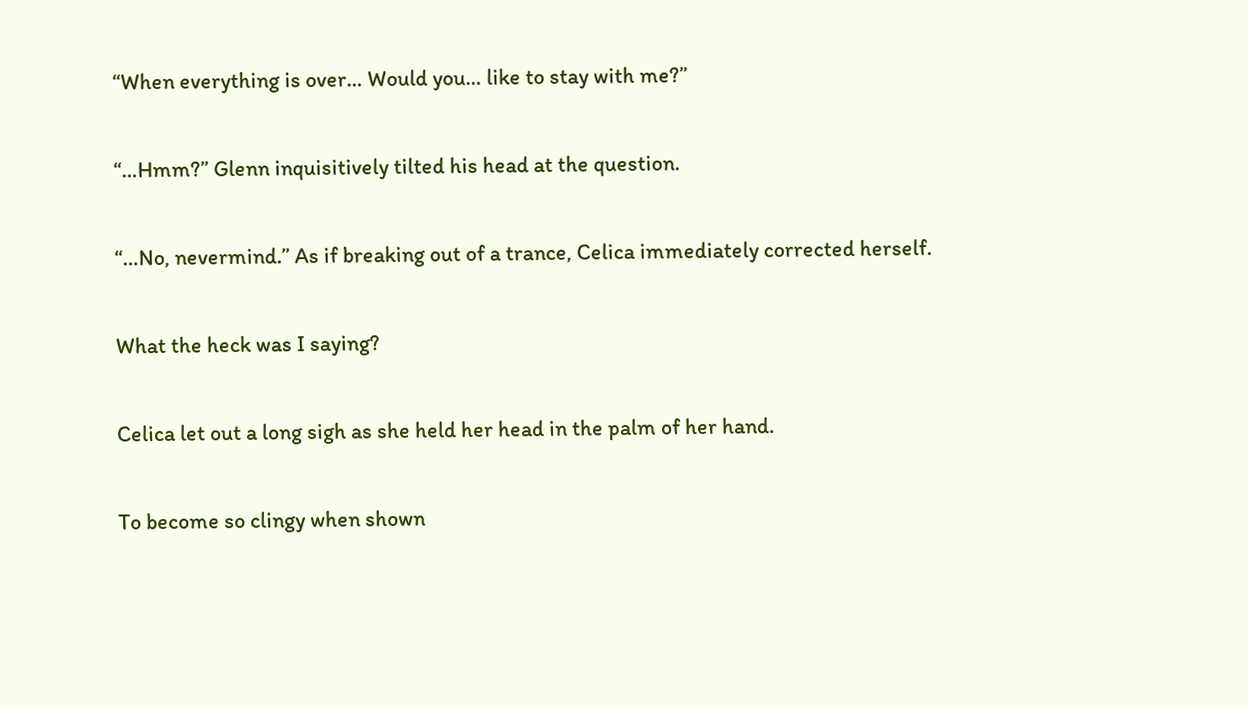“When everything is over… Would you… like to stay with me?”

“…Hmm?” Glenn inquisitively tilted his head at the question.

“…No, nevermind.” As if breaking out of a trance, Celica immediately corrected herself.

What the heck was I saying?

Celica let out a long sigh as she held her head in the palm of her hand.

To become so clingy when shown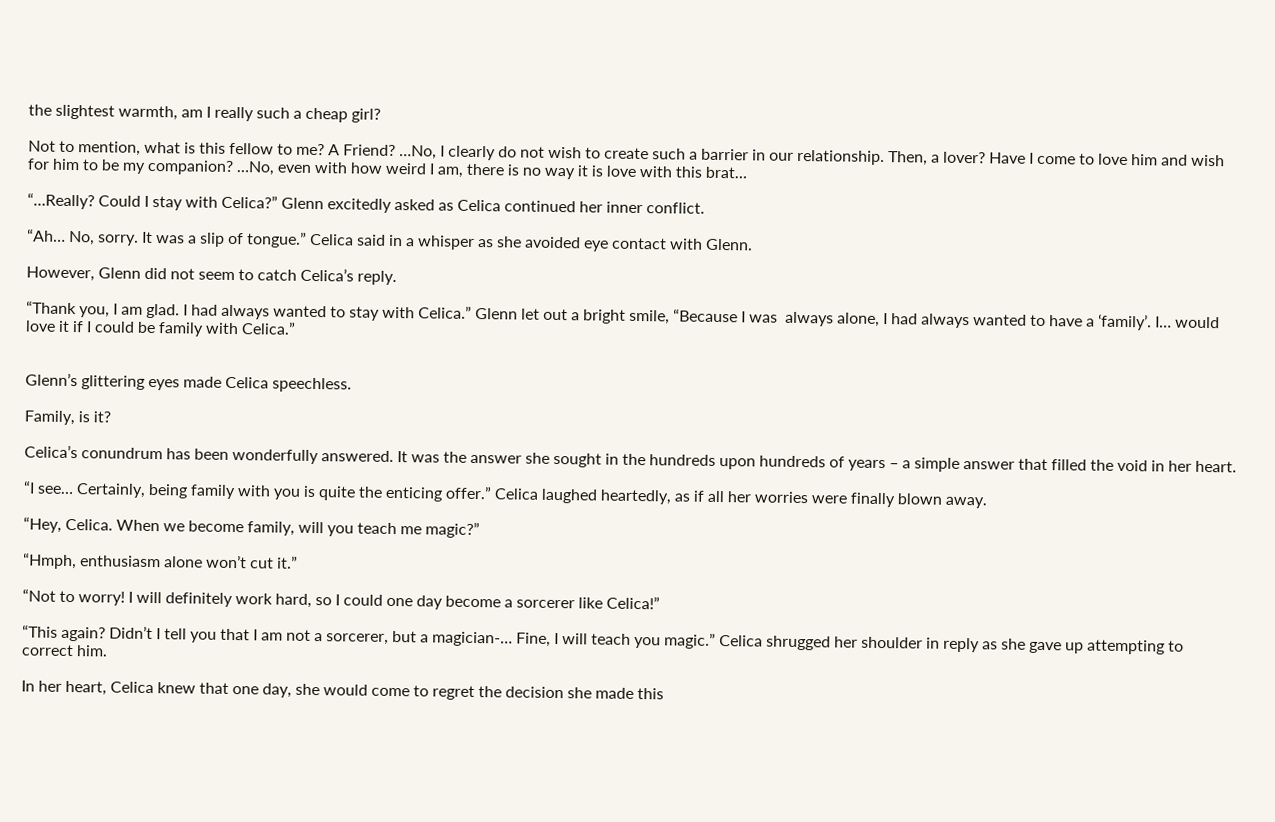the slightest warmth, am I really such a cheap girl?

Not to mention, what is this fellow to me? A Friend? …No, I clearly do not wish to create such a barrier in our relationship. Then, a lover? Have I come to love him and wish for him to be my companion? …No, even with how weird I am, there is no way it is love with this brat…

“…Really? Could I stay with Celica?” Glenn excitedly asked as Celica continued her inner conflict.

“Ah… No, sorry. It was a slip of tongue.” Celica said in a whisper as she avoided eye contact with Glenn.

However, Glenn did not seem to catch Celica’s reply.

“Thank you, I am glad. I had always wanted to stay with Celica.” Glenn let out a bright smile, “Because I was  always alone, I had always wanted to have a ‘family’. I… would love it if I could be family with Celica.”


Glenn’s glittering eyes made Celica speechless.

Family, is it?

Celica’s conundrum has been wonderfully answered. It was the answer she sought in the hundreds upon hundreds of years – a simple answer that filled the void in her heart.

“I see… Certainly, being family with you is quite the enticing offer.” Celica laughed heartedly, as if all her worries were finally blown away.

“Hey, Celica. When we become family, will you teach me magic?”

“Hmph, enthusiasm alone won’t cut it.”

“Not to worry! I will definitely work hard, so I could one day become a sorcerer like Celica!”

“This again? Didn’t I tell you that I am not a sorcerer, but a magician-… Fine, I will teach you magic.” Celica shrugged her shoulder in reply as she gave up attempting to correct him.

In her heart, Celica knew that one day, she would come to regret the decision she made this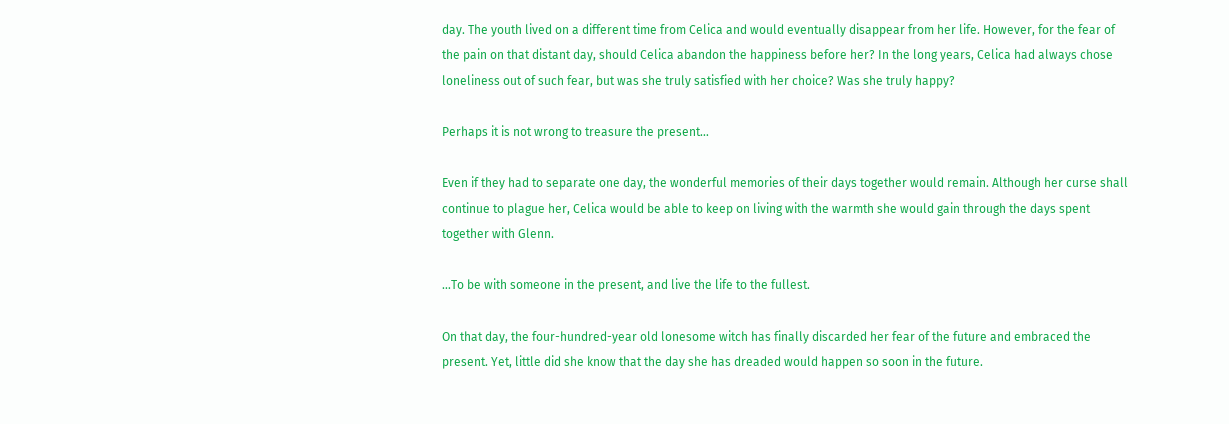day. The youth lived on a different time from Celica and would eventually disappear from her life. However, for the fear of the pain on that distant day, should Celica abandon the happiness before her? In the long years, Celica had always chose loneliness out of such fear, but was she truly satisfied with her choice? Was she truly happy?

Perhaps it is not wrong to treasure the present…

Even if they had to separate one day, the wonderful memories of their days together would remain. Although her curse shall continue to plague her, Celica would be able to keep on living with the warmth she would gain through the days spent together with Glenn.

…To be with someone in the present, and live the life to the fullest.

On that day, the four-hundred-year old lonesome witch has finally discarded her fear of the future and embraced the present. Yet, little did she know that the day she has dreaded would happen so soon in the future.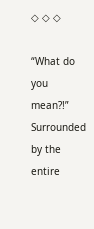◇ ◇ ◇

“What do you mean?!” Surrounded by the entire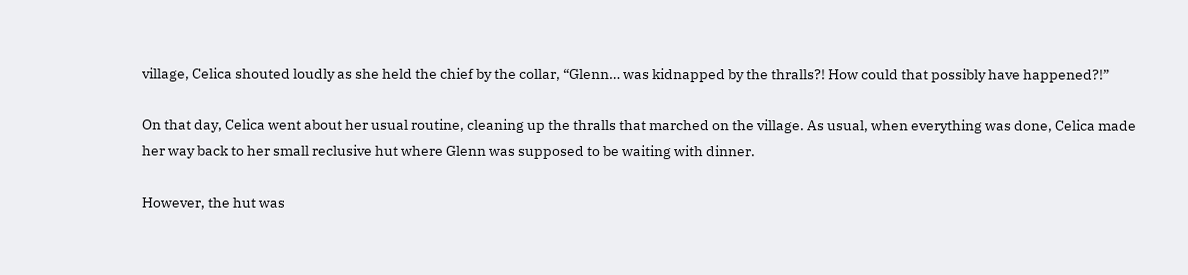village, Celica shouted loudly as she held the chief by the collar, “Glenn… was kidnapped by the thralls?! How could that possibly have happened?!”

On that day, Celica went about her usual routine, cleaning up the thralls that marched on the village. As usual, when everything was done, Celica made her way back to her small reclusive hut where Glenn was supposed to be waiting with dinner.

However, the hut was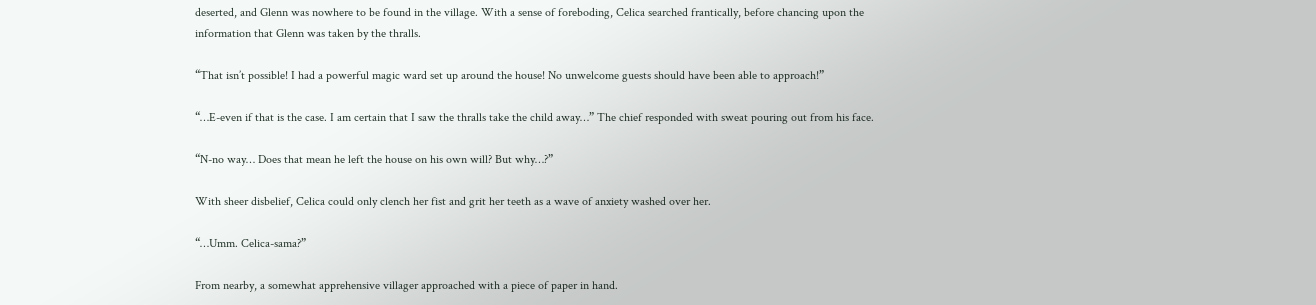deserted, and Glenn was nowhere to be found in the village. With a sense of foreboding, Celica searched frantically, before chancing upon the information that Glenn was taken by the thralls.

“That isn’t possible! I had a powerful magic ward set up around the house! No unwelcome guests should have been able to approach!”

“…E-even if that is the case. I am certain that I saw the thralls take the child away…” The chief responded with sweat pouring out from his face.

“N-no way… Does that mean he left the house on his own will? But why…?”

With sheer disbelief, Celica could only clench her fist and grit her teeth as a wave of anxiety washed over her.

“…Umm. Celica-sama?”

From nearby, a somewhat apprehensive villager approached with a piece of paper in hand.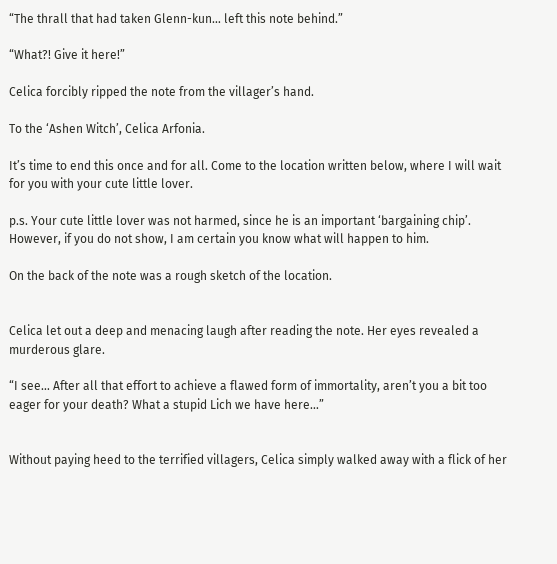“The thrall that had taken Glenn-kun… left this note behind.”

“What?! Give it here!”

Celica forcibly ripped the note from the villager’s hand.

To the ‘Ashen Witch’, Celica Arfonia.

It’s time to end this once and for all. Come to the location written below, where I will wait for you with your cute little lover.

p.s. Your cute little lover was not harmed, since he is an important ‘bargaining chip’. However, if you do not show, I am certain you know what will happen to him.

On the back of the note was a rough sketch of the location.


Celica let out a deep and menacing laugh after reading the note. Her eyes revealed a murderous glare.

“I see… After all that effort to achieve a flawed form of immortality, aren’t you a bit too eager for your death? What a stupid Lich we have here…”


Without paying heed to the terrified villagers, Celica simply walked away with a flick of her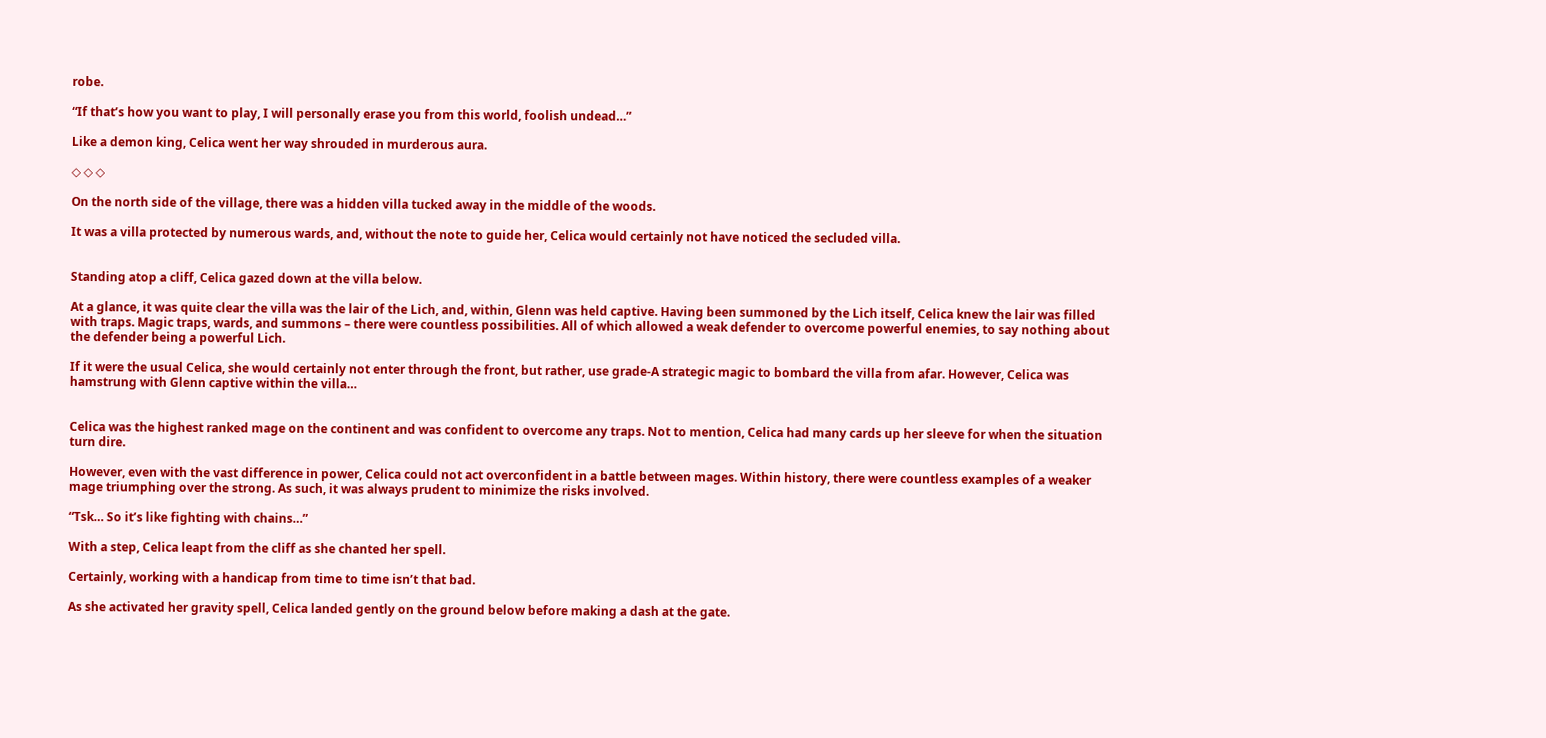robe.

“If that’s how you want to play, I will personally erase you from this world, foolish undead…”

Like a demon king, Celica went her way shrouded in murderous aura.

◇ ◇ ◇

On the north side of the village, there was a hidden villa tucked away in the middle of the woods.

It was a villa protected by numerous wards, and, without the note to guide her, Celica would certainly not have noticed the secluded villa.


Standing atop a cliff, Celica gazed down at the villa below.

At a glance, it was quite clear the villa was the lair of the Lich, and, within, Glenn was held captive. Having been summoned by the Lich itself, Celica knew the lair was filled with traps. Magic traps, wards, and summons – there were countless possibilities. All of which allowed a weak defender to overcome powerful enemies, to say nothing about the defender being a powerful Lich.

If it were the usual Celica, she would certainly not enter through the front, but rather, use grade-A strategic magic to bombard the villa from afar. However, Celica was hamstrung with Glenn captive within the villa…


Celica was the highest ranked mage on the continent and was confident to overcome any traps. Not to mention, Celica had many cards up her sleeve for when the situation turn dire.

However, even with the vast difference in power, Celica could not act overconfident in a battle between mages. Within history, there were countless examples of a weaker mage triumphing over the strong. As such, it was always prudent to minimize the risks involved.

“Tsk… So it’s like fighting with chains…”

With a step, Celica leapt from the cliff as she chanted her spell.

Certainly, working with a handicap from time to time isn’t that bad.

As she activated her gravity spell, Celica landed gently on the ground below before making a dash at the gate.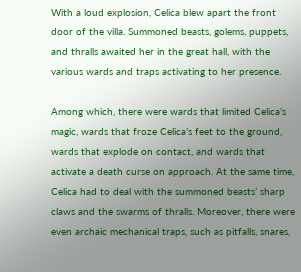With a loud explosion, Celica blew apart the front door of the villa. Summoned beasts, golems, puppets, and thralls awaited her in the great hall, with the various wards and traps activating to her presence.

Among which, there were wards that limited Celica’s magic, wards that froze Celica’s feet to the ground, wards that explode on contact, and wards that activate a death curse on approach. At the same time, Celica had to deal with the summoned beasts’ sharp claws and the swarms of thralls. Moreover, there were even archaic mechanical traps, such as pitfalls, snares,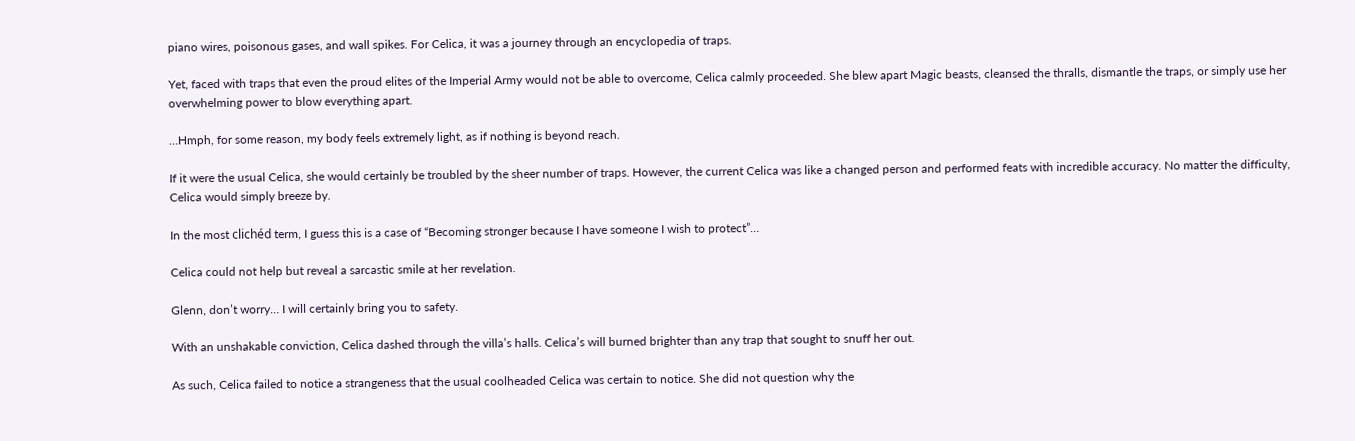piano wires, poisonous gases, and wall spikes. For Celica, it was a journey through an encyclopedia of traps.

Yet, faced with traps that even the proud elites of the Imperial Army would not be able to overcome, Celica calmly proceeded. She blew apart Magic beasts, cleansed the thralls, dismantle the traps, or simply use her overwhelming power to blow everything apart.

…Hmph, for some reason, my body feels extremely light, as if nothing is beyond reach.

If it were the usual Celica, she would certainly be troubled by the sheer number of traps. However, the current Celica was like a changed person and performed feats with incredible accuracy. No matter the difficulty, Celica would simply breeze by.

In the most clichéd term, I guess this is a case of “Becoming stronger because I have someone I wish to protect”…

Celica could not help but reveal a sarcastic smile at her revelation.

Glenn, don’t worry… I will certainly bring you to safety.

With an unshakable conviction, Celica dashed through the villa’s halls. Celica’s will burned brighter than any trap that sought to snuff her out.

As such, Celica failed to notice a strangeness that the usual coolheaded Celica was certain to notice. She did not question why the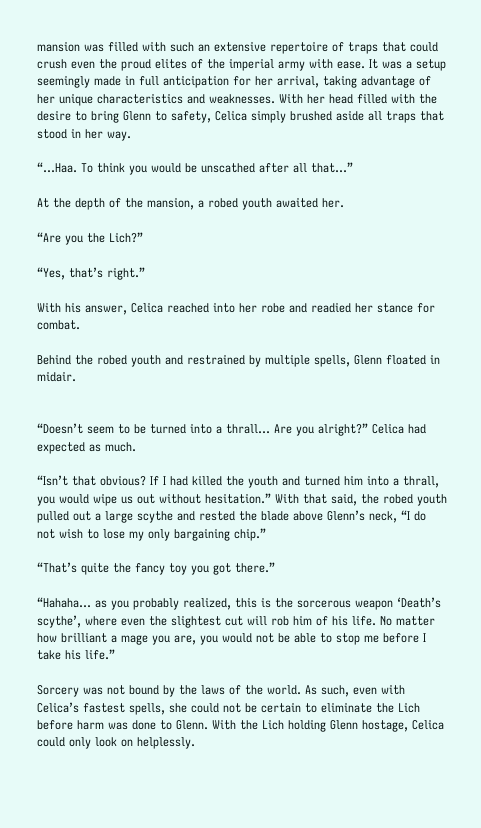mansion was filled with such an extensive repertoire of traps that could crush even the proud elites of the imperial army with ease. It was a setup seemingly made in full anticipation for her arrival, taking advantage of her unique characteristics and weaknesses. With her head filled with the desire to bring Glenn to safety, Celica simply brushed aside all traps that stood in her way.

“…Haa. To think you would be unscathed after all that…”

At the depth of the mansion, a robed youth awaited her.

“Are you the Lich?”

“Yes, that’s right.”

With his answer, Celica reached into her robe and readied her stance for combat.

Behind the robed youth and restrained by multiple spells, Glenn floated in midair.


“Doesn’t seem to be turned into a thrall… Are you alright?” Celica had expected as much.

“Isn’t that obvious? If I had killed the youth and turned him into a thrall, you would wipe us out without hesitation.” With that said, the robed youth pulled out a large scythe and rested the blade above Glenn’s neck, “I do not wish to lose my only bargaining chip.”

“That’s quite the fancy toy you got there.”

“Hahaha… as you probably realized, this is the sorcerous weapon ‘Death’s scythe’, where even the slightest cut will rob him of his life. No matter how brilliant a mage you are, you would not be able to stop me before I take his life.”

Sorcery was not bound by the laws of the world. As such, even with Celica’s fastest spells, she could not be certain to eliminate the Lich before harm was done to Glenn. With the Lich holding Glenn hostage, Celica could only look on helplessly.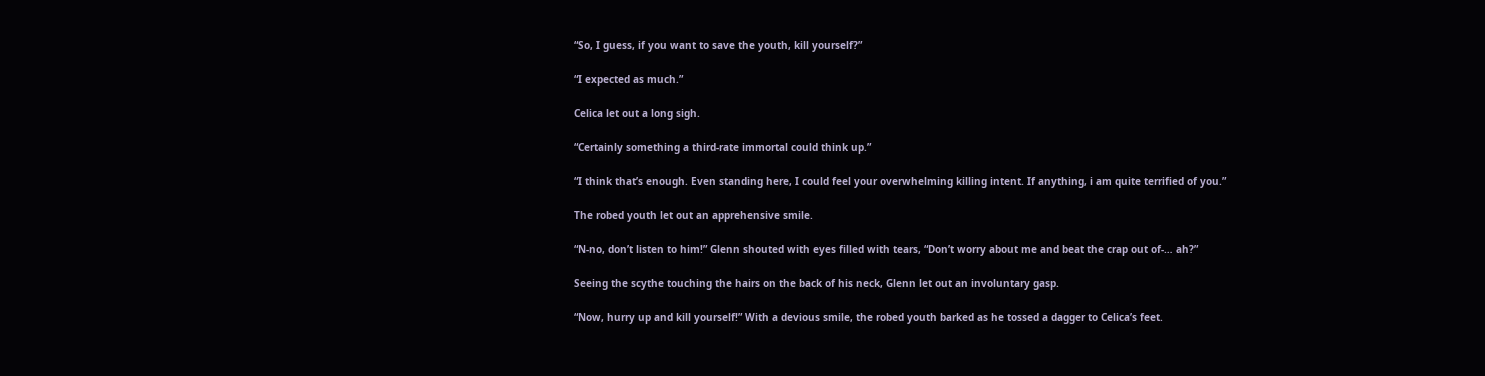“So, I guess, if you want to save the youth, kill yourself?”

“I expected as much.”

Celica let out a long sigh.

“Certainly something a third-rate immortal could think up.”

“I think that’s enough. Even standing here, I could feel your overwhelming killing intent. If anything, i am quite terrified of you.”

The robed youth let out an apprehensive smile.

“N-no, don’t listen to him!” Glenn shouted with eyes filled with tears, “Don’t worry about me and beat the crap out of-… ah?”

Seeing the scythe touching the hairs on the back of his neck, Glenn let out an involuntary gasp.

“Now, hurry up and kill yourself!” With a devious smile, the robed youth barked as he tossed a dagger to Celica’s feet.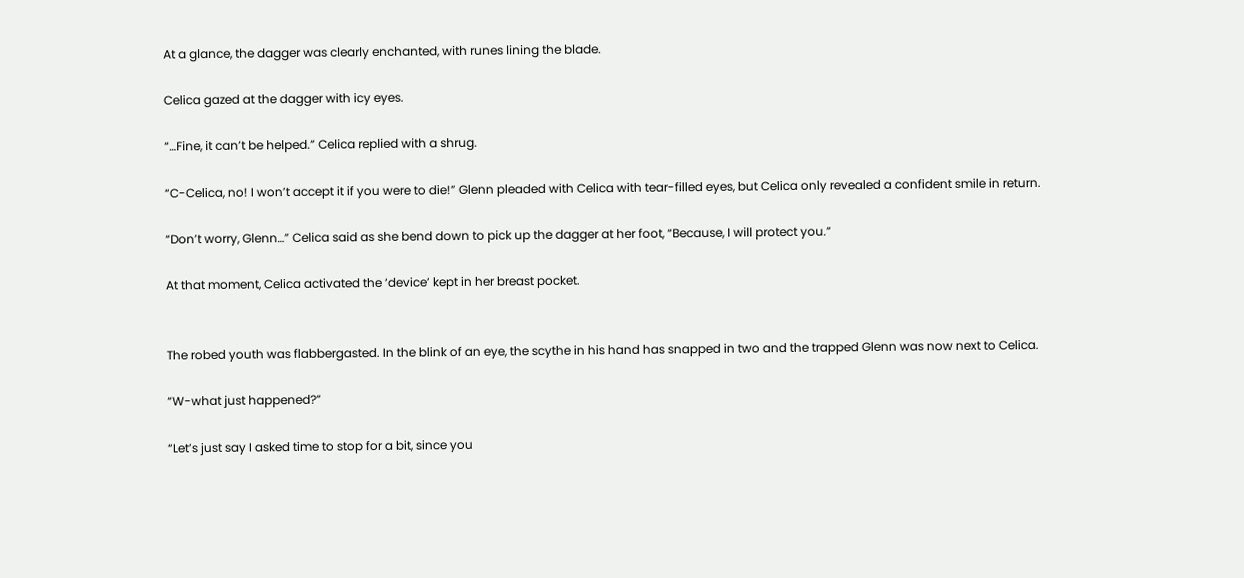At a glance, the dagger was clearly enchanted, with runes lining the blade.

Celica gazed at the dagger with icy eyes.

“…Fine, it can’t be helped.” Celica replied with a shrug.

“C-Celica, no! I won’t accept it if you were to die!” Glenn pleaded with Celica with tear-filled eyes, but Celica only revealed a confident smile in return.

“Don’t worry, Glenn…” Celica said as she bend down to pick up the dagger at her foot, “Because, I will protect you.”

At that moment, Celica activated the ‘device’ kept in her breast pocket.


The robed youth was flabbergasted. In the blink of an eye, the scythe in his hand has snapped in two and the trapped Glenn was now next to Celica.

“W-what just happened?”

“Let’s just say I asked time to stop for a bit, since you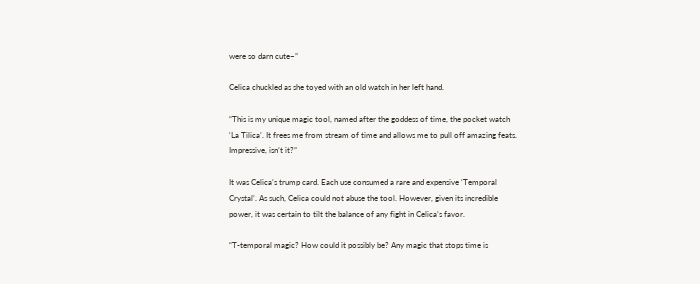were so darn cute~”

Celica chuckled as she toyed with an old watch in her left hand.

“This is my unique magic tool, named after the goddess of time, the pocket watch ‘La Tilica’. It frees me from stream of time and allows me to pull off amazing feats. Impressive, isn’t it?”

It was Celica’s trump card. Each use consumed a rare and expensive ‘Temporal Crystal’. As such, Celica could not abuse the tool. However, given its incredible power, it was certain to tilt the balance of any fight in Celica’s favor.

“T-temporal magic? How could it possibly be? Any magic that stops time is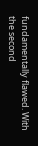fundamentally flawed. With the second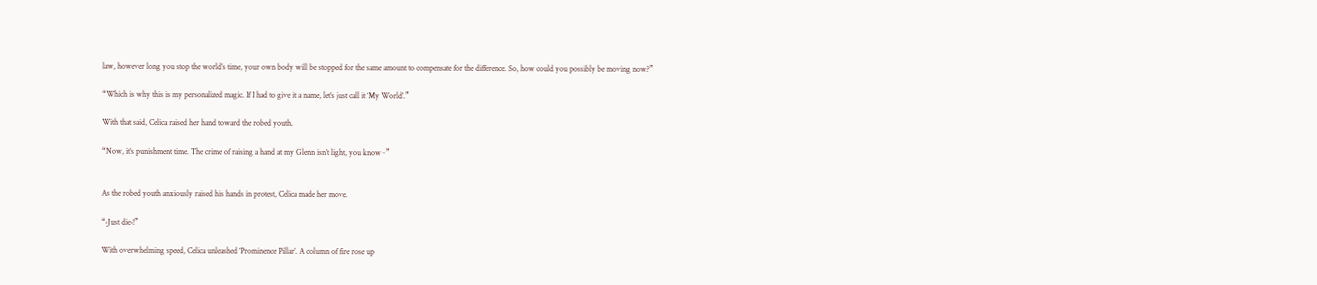law, however long you stop the world’s time, your own body will be stopped for the same amount to compensate for the difference. So, how could you possibly be moving now?”

“Which is why this is my personalized magic. If I had to give it a name, let’s just call it ‘My World’.”

With that said, Celica raised her hand toward the robed youth.

“Now, it’s punishment time. The crime of raising a hand at my Glenn isn’t light, you know~”


As the robed youth anxiously raised his hands in protest, Celica made her move.

“‹Just die›!”

With overwhelming speed, Celica unleashed ‘Prominence Pillar’. A column of fire rose up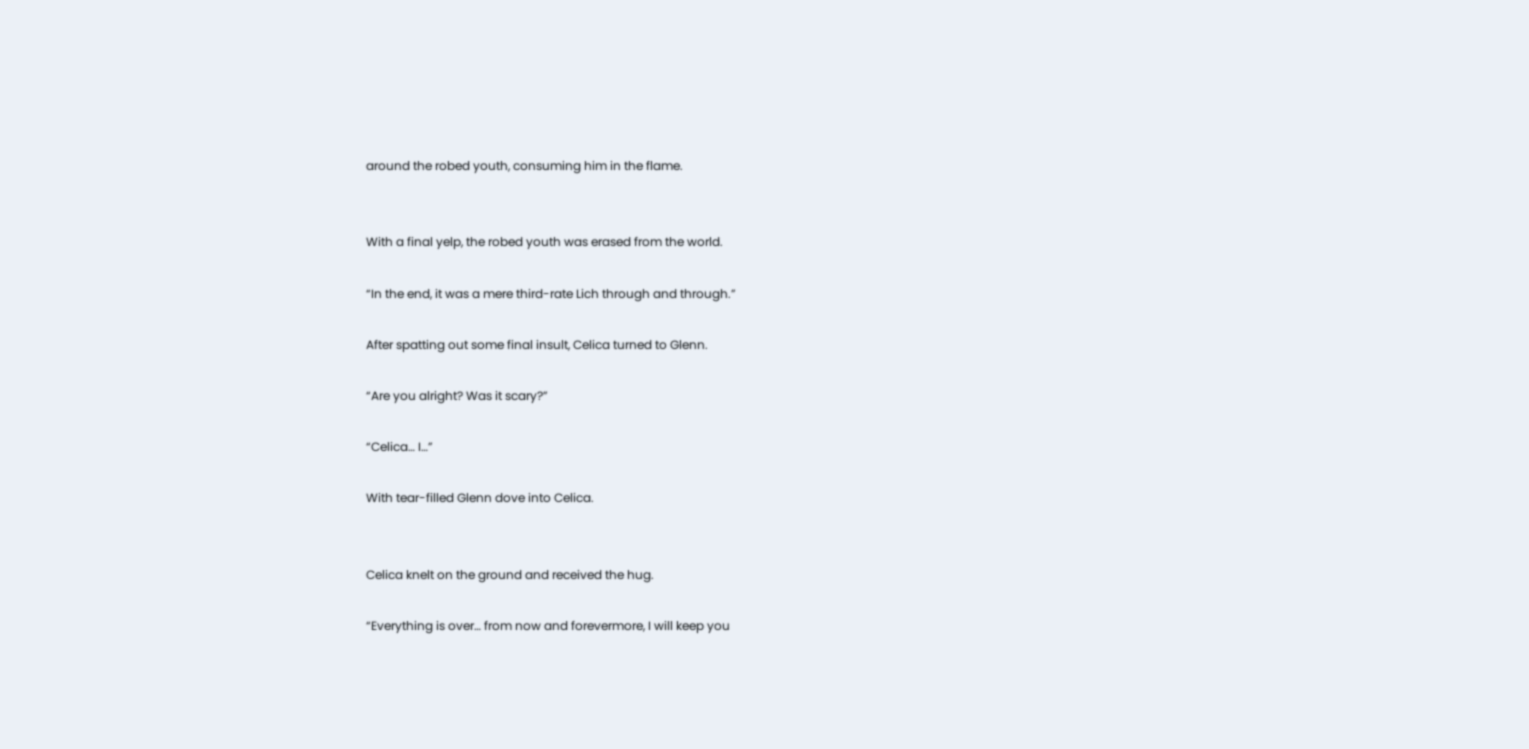around the robed youth, consuming him in the flame.


With a final yelp, the robed youth was erased from the world.

“In the end, it was a mere third-rate Lich through and through.”

After spatting out some final insult, Celica turned to Glenn.

“Are you alright? Was it scary?”

“Celica… I…”

With tear-filled Glenn dove into Celica.


Celica knelt on the ground and received the hug.

“Everything is over… from now and forevermore, I will keep you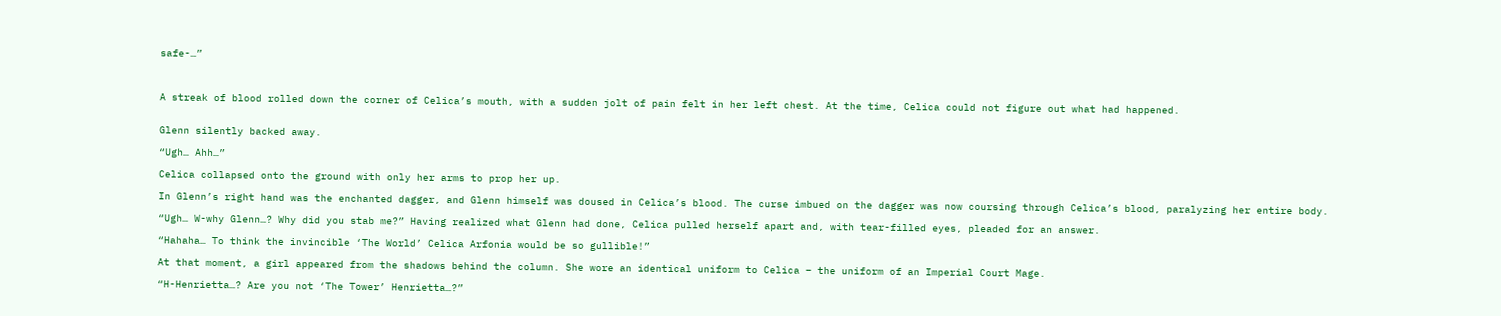safe-…”



A streak of blood rolled down the corner of Celica’s mouth, with a sudden jolt of pain felt in her left chest. At the time, Celica could not figure out what had happened.


Glenn silently backed away.

“Ugh… Ahh…”

Celica collapsed onto the ground with only her arms to prop her up.

In Glenn’s right hand was the enchanted dagger, and Glenn himself was doused in Celica’s blood. The curse imbued on the dagger was now coursing through Celica’s blood, paralyzing her entire body.

“Ugh… W-why Glenn…? Why did you stab me?” Having realized what Glenn had done, Celica pulled herself apart and, with tear-filled eyes, pleaded for an answer.

“Hahaha… To think the invincible ‘The World’ Celica Arfonia would be so gullible!”

At that moment, a girl appeared from the shadows behind the column. She wore an identical uniform to Celica – the uniform of an Imperial Court Mage.

“H-Henrietta…? Are you not ‘The Tower’ Henrietta…?”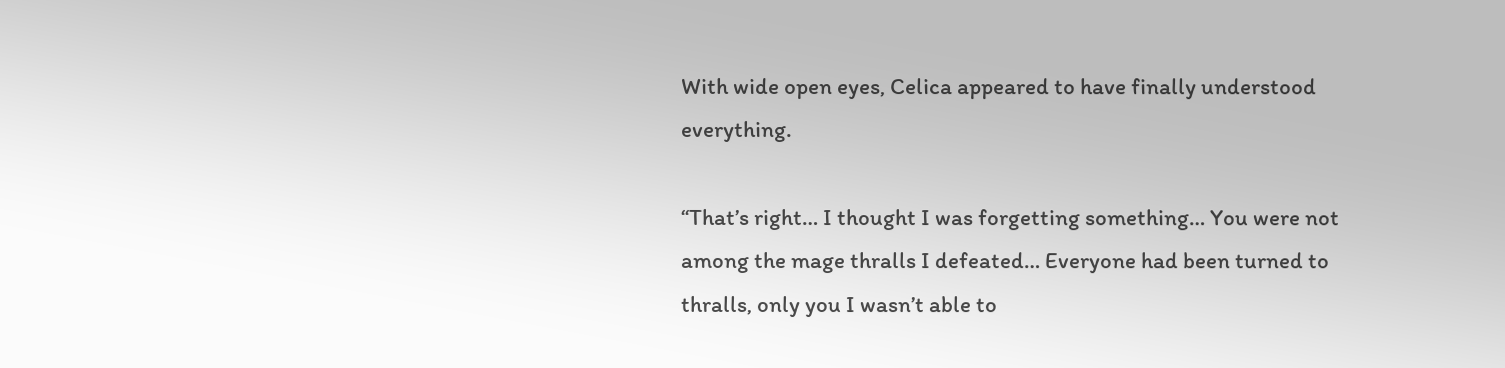With wide open eyes, Celica appeared to have finally understood everything.

“That’s right… I thought I was forgetting something… You were not among the mage thralls I defeated… Everyone had been turned to thralls, only you I wasn’t able to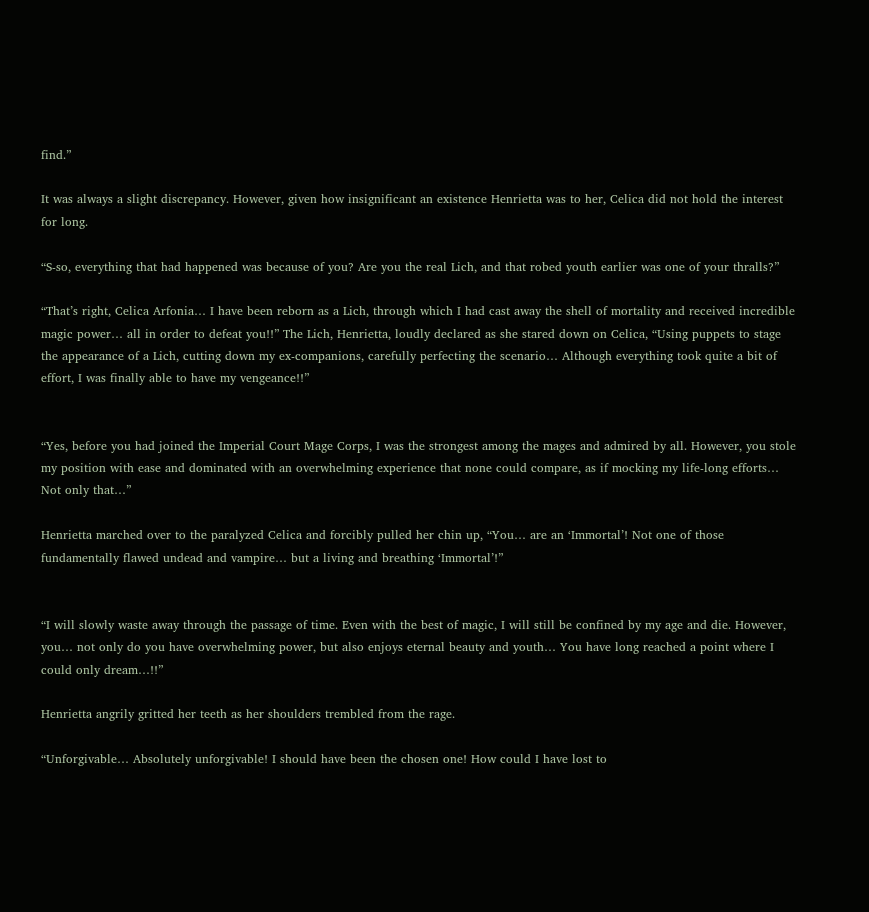find.”

It was always a slight discrepancy. However, given how insignificant an existence Henrietta was to her, Celica did not hold the interest for long.

“S-so, everything that had happened was because of you? Are you the real Lich, and that robed youth earlier was one of your thralls?”

“That’s right, Celica Arfonia… I have been reborn as a Lich, through which I had cast away the shell of mortality and received incredible magic power… all in order to defeat you!!” The Lich, Henrietta, loudly declared as she stared down on Celica, “Using puppets to stage the appearance of a Lich, cutting down my ex-companions, carefully perfecting the scenario… Although everything took quite a bit of effort, I was finally able to have my vengeance!!”


“Yes, before you had joined the Imperial Court Mage Corps, I was the strongest among the mages and admired by all. However, you stole my position with ease and dominated with an overwhelming experience that none could compare, as if mocking my life-long efforts… Not only that…”

Henrietta marched over to the paralyzed Celica and forcibly pulled her chin up, “You… are an ‘Immortal’! Not one of those fundamentally flawed undead and vampire… but a living and breathing ‘Immortal’!”


“I will slowly waste away through the passage of time. Even with the best of magic, I will still be confined by my age and die. However, you… not only do you have overwhelming power, but also enjoys eternal beauty and youth… You have long reached a point where I could only dream…!!”

Henrietta angrily gritted her teeth as her shoulders trembled from the rage.

“Unforgivable… Absolutely unforgivable! I should have been the chosen one! How could I have lost to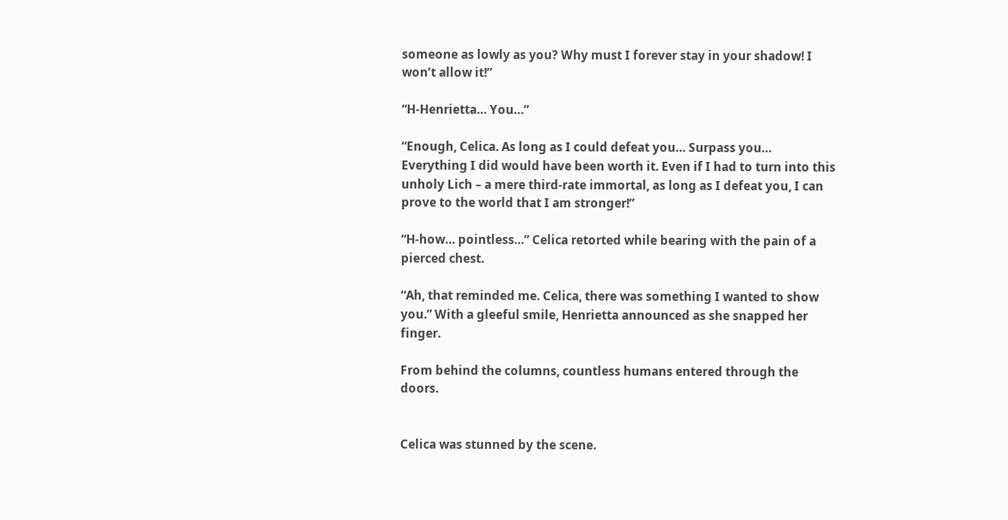someone as lowly as you? Why must I forever stay in your shadow! I won’t allow it!”

“H-Henrietta… You…”

“Enough, Celica. As long as I could defeat you… Surpass you… Everything I did would have been worth it. Even if I had to turn into this unholy Lich – a mere third-rate immortal, as long as I defeat you, I can prove to the world that I am stronger!”

“H-how… pointless…” Celica retorted while bearing with the pain of a pierced chest.

“Ah, that reminded me. Celica, there was something I wanted to show you.” With a gleeful smile, Henrietta announced as she snapped her finger.

From behind the columns, countless humans entered through the doors.


Celica was stunned by the scene.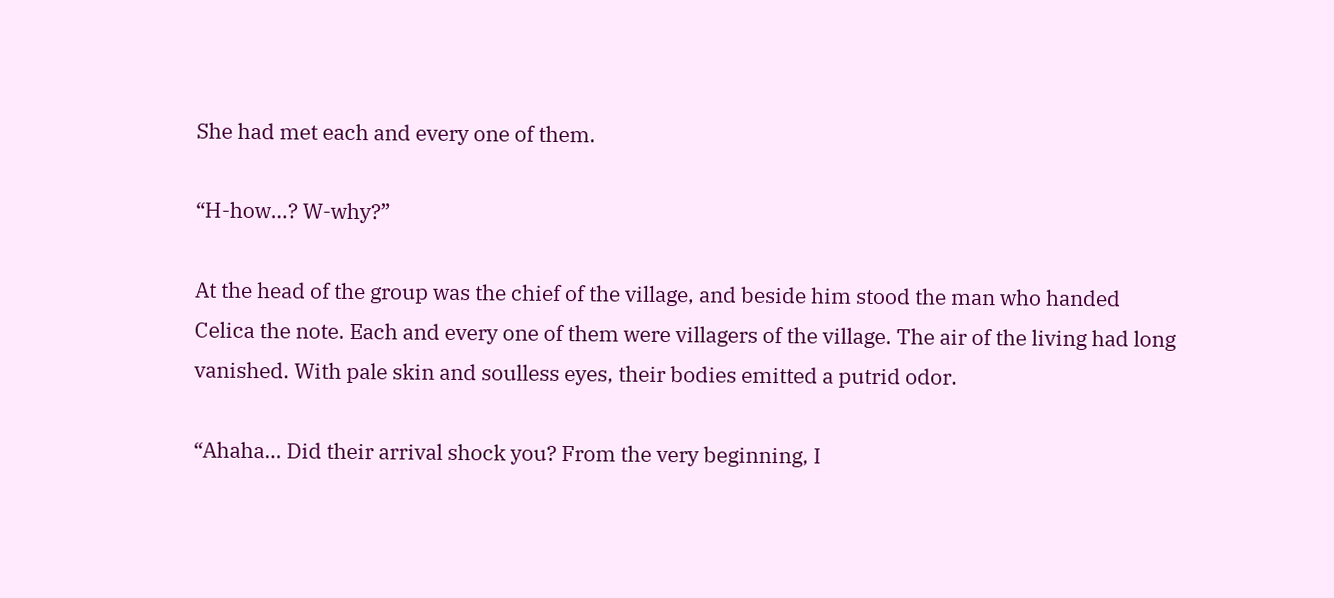She had met each and every one of them.

“H-how…? W-why?”

At the head of the group was the chief of the village, and beside him stood the man who handed Celica the note. Each and every one of them were villagers of the village. The air of the living had long vanished. With pale skin and soulless eyes, their bodies emitted a putrid odor.

“Ahaha… Did their arrival shock you? From the very beginning, I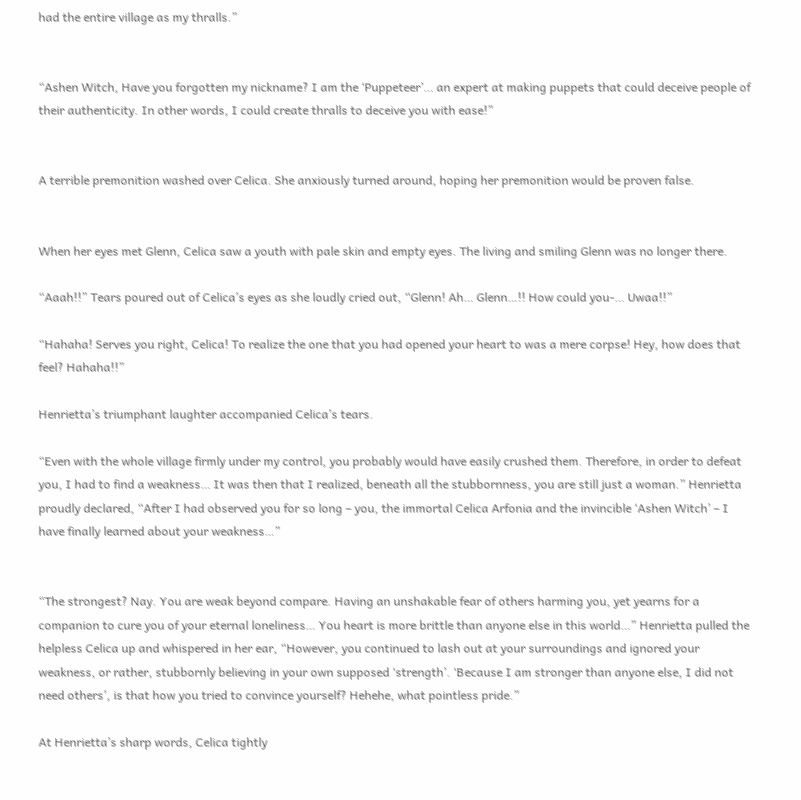had the entire village as my thralls.”


“Ashen Witch, Have you forgotten my nickname? I am the ‘Puppeteer’… an expert at making puppets that could deceive people of their authenticity. In other words, I could create thralls to deceive you with ease!”


A terrible premonition washed over Celica. She anxiously turned around, hoping her premonition would be proven false.


When her eyes met Glenn, Celica saw a youth with pale skin and empty eyes. The living and smiling Glenn was no longer there.

“Aaah!!” Tears poured out of Celica’s eyes as she loudly cried out, “Glenn! Ah… Glenn…!! How could you-… Uwaa!!”

“Hahaha! Serves you right, Celica! To realize the one that you had opened your heart to was a mere corpse! Hey, how does that feel? Hahaha!!”

Henrietta’s triumphant laughter accompanied Celica’s tears.

“Even with the whole village firmly under my control, you probably would have easily crushed them. Therefore, in order to defeat you, I had to find a weakness… It was then that I realized, beneath all the stubbornness, you are still just a woman.” Henrietta proudly declared, “After I had observed you for so long – you, the immortal Celica Arfonia and the invincible ‘Ashen Witch’ – I have finally learned about your weakness…”


“The strongest? Nay. You are weak beyond compare. Having an unshakable fear of others harming you, yet yearns for a companion to cure you of your eternal loneliness… You heart is more brittle than anyone else in this world…” Henrietta pulled the helpless Celica up and whispered in her ear, “However, you continued to lash out at your surroundings and ignored your weakness, or rather, stubbornly believing in your own supposed ‘strength’. ‘Because I am stronger than anyone else, I did not need others’, is that how you tried to convince yourself? Hehehe, what pointless pride.”

At Henrietta’s sharp words, Celica tightly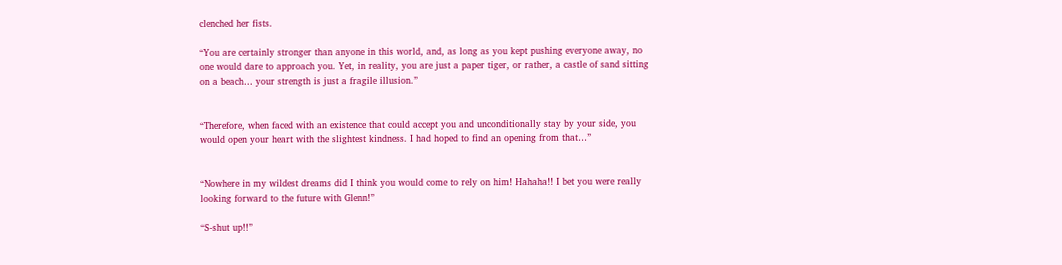clenched her fists.

“You are certainly stronger than anyone in this world, and, as long as you kept pushing everyone away, no one would dare to approach you. Yet, in reality, you are just a paper tiger, or rather, a castle of sand sitting on a beach… your strength is just a fragile illusion.”


“Therefore, when faced with an existence that could accept you and unconditionally stay by your side, you would open your heart with the slightest kindness. I had hoped to find an opening from that…”


“Nowhere in my wildest dreams did I think you would come to rely on him! Hahaha!! I bet you were really looking forward to the future with Glenn!”

“S-shut up!!”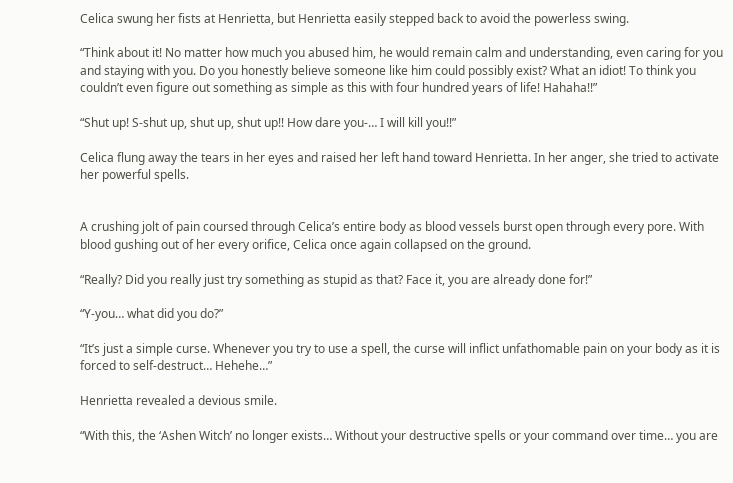Celica swung her fists at Henrietta, but Henrietta easily stepped back to avoid the powerless swing.

“Think about it! No matter how much you abused him, he would remain calm and understanding, even caring for you and staying with you. Do you honestly believe someone like him could possibly exist? What an idiot! To think you couldn’t even figure out something as simple as this with four hundred years of life! Hahaha!!”

“Shut up! S-shut up, shut up, shut up!! How dare you-… I will kill you!!”

Celica flung away the tears in her eyes and raised her left hand toward Henrietta. In her anger, she tried to activate her powerful spells.


A crushing jolt of pain coursed through Celica’s entire body as blood vessels burst open through every pore. With blood gushing out of her every orifice, Celica once again collapsed on the ground.

“Really? Did you really just try something as stupid as that? Face it, you are already done for!”

“Y-you… what did you do?”

“It’s just a simple curse. Whenever you try to use a spell, the curse will inflict unfathomable pain on your body as it is forced to self-destruct… Hehehe…”

Henrietta revealed a devious smile.

“With this, the ‘Ashen Witch’ no longer exists… Without your destructive spells or your command over time… you are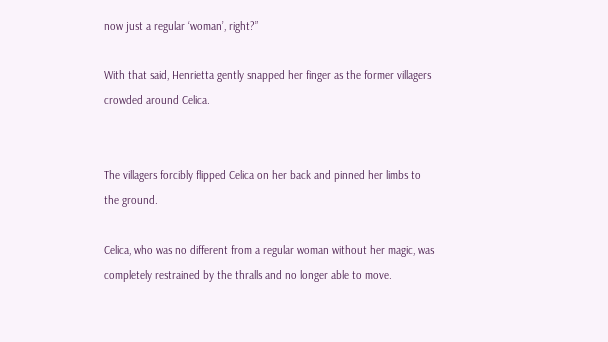now just a regular ‘woman’, right?”

With that said, Henrietta gently snapped her finger as the former villagers crowded around Celica.


The villagers forcibly flipped Celica on her back and pinned her limbs to the ground.

Celica, who was no different from a regular woman without her magic, was completely restrained by the thralls and no longer able to move.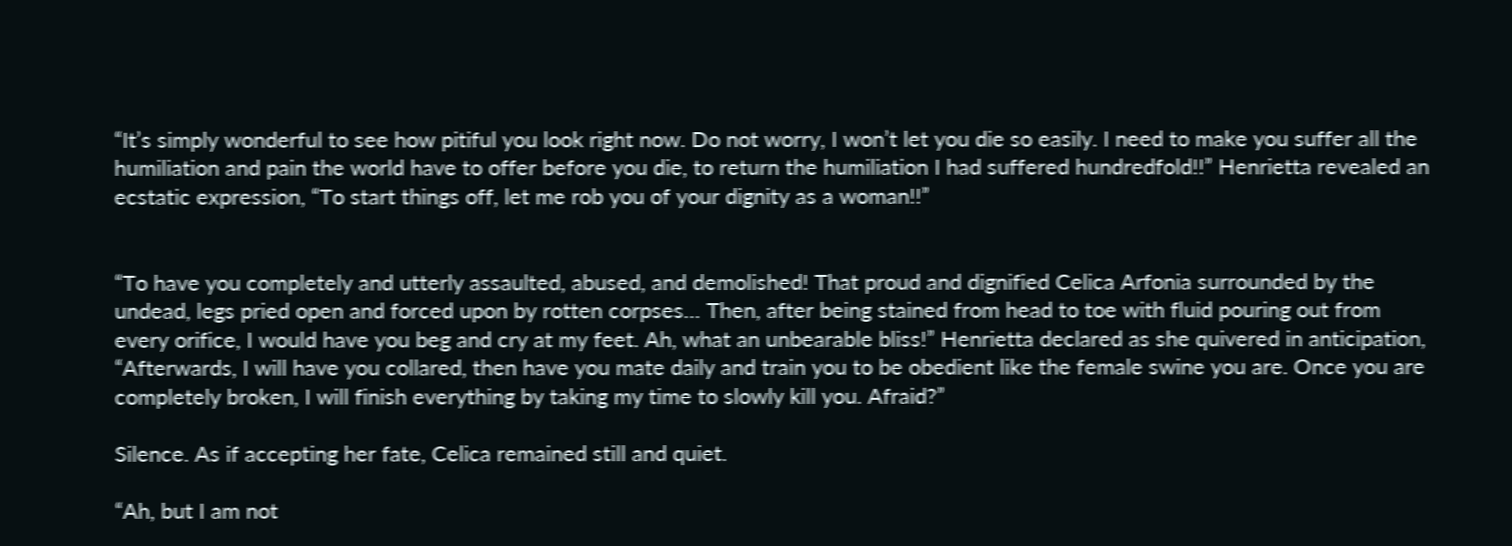“It’s simply wonderful to see how pitiful you look right now. Do not worry, I won’t let you die so easily. I need to make you suffer all the humiliation and pain the world have to offer before you die, to return the humiliation I had suffered hundredfold!!” Henrietta revealed an ecstatic expression, “To start things off, let me rob you of your dignity as a woman!!”


“To have you completely and utterly assaulted, abused, and demolished! That proud and dignified Celica Arfonia surrounded by the undead, legs pried open and forced upon by rotten corpses… Then, after being stained from head to toe with fluid pouring out from every orifice, I would have you beg and cry at my feet. Ah, what an unbearable bliss!” Henrietta declared as she quivered in anticipation, “Afterwards, I will have you collared, then have you mate daily and train you to be obedient like the female swine you are. Once you are completely broken, I will finish everything by taking my time to slowly kill you. Afraid?”

Silence. As if accepting her fate, Celica remained still and quiet.

“Ah, but I am not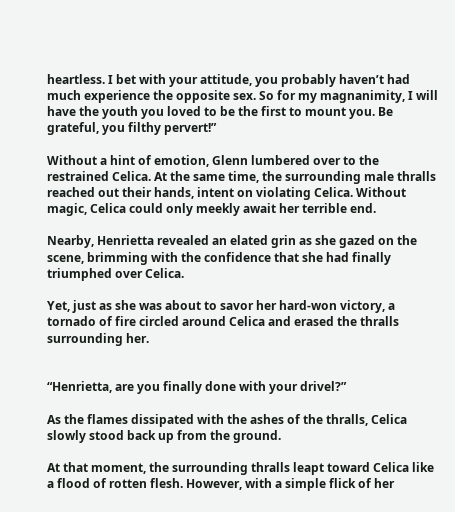heartless. I bet with your attitude, you probably haven’t had much experience the opposite sex. So for my magnanimity, I will have the youth you loved to be the first to mount you. Be grateful, you filthy pervert!”

Without a hint of emotion, Glenn lumbered over to the restrained Celica. At the same time, the surrounding male thralls reached out their hands, intent on violating Celica. Without magic, Celica could only meekly await her terrible end.

Nearby, Henrietta revealed an elated grin as she gazed on the scene, brimming with the confidence that she had finally triumphed over Celica.

Yet, just as she was about to savor her hard-won victory, a tornado of fire circled around Celica and erased the thralls surrounding her.


“Henrietta, are you finally done with your drivel?”

As the flames dissipated with the ashes of the thralls, Celica slowly stood back up from the ground.

At that moment, the surrounding thralls leapt toward Celica like a flood of rotten flesh. However, with a simple flick of her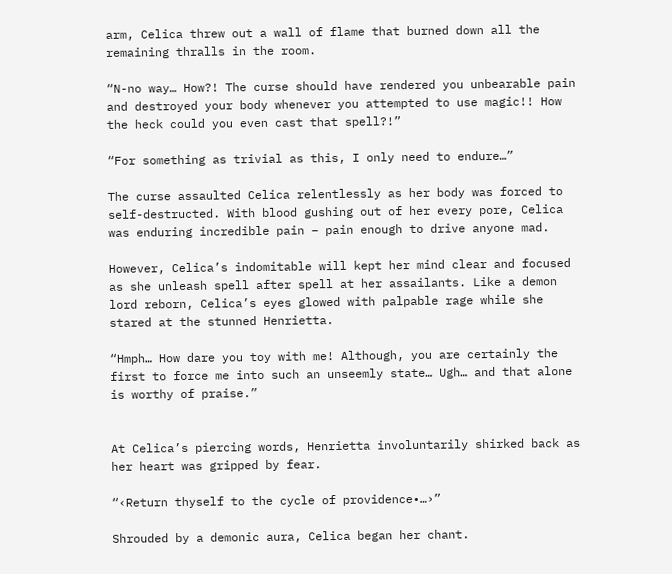arm, Celica threw out a wall of flame that burned down all the remaining thralls in the room.

“N-no way… How?! The curse should have rendered you unbearable pain and destroyed your body whenever you attempted to use magic!! How the heck could you even cast that spell?!”

“For something as trivial as this, I only need to endure…”

The curse assaulted Celica relentlessly as her body was forced to self-destructed. With blood gushing out of her every pore, Celica was enduring incredible pain – pain enough to drive anyone mad.

However, Celica’s indomitable will kept her mind clear and focused as she unleash spell after spell at her assailants. Like a demon lord reborn, Celica’s eyes glowed with palpable rage while she stared at the stunned Henrietta.

“Hmph… How dare you toy with me! Although, you are certainly the first to force me into such an unseemly state… Ugh… and that alone is worthy of praise.”


At Celica’s piercing words, Henrietta involuntarily shirked back as her heart was gripped by fear.

“‹Return thyself to the cycle of providence•…›”

Shrouded by a demonic aura, Celica began her chant.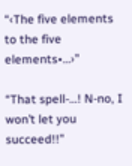“‹The five elements to the five elements•…›”

“That spell-…! N-no, I won’t let you succeed!!”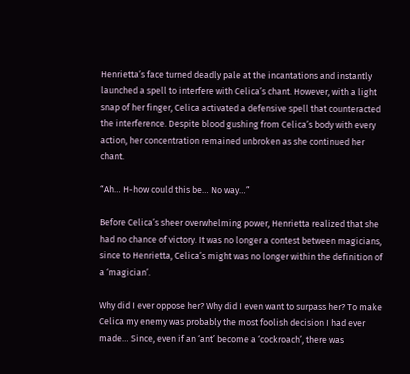Henrietta’s face turned deadly pale at the incantations and instantly launched a spell to interfere with Celica’s chant. However, with a light snap of her finger, Celica activated a defensive spell that counteracted the interference. Despite blood gushing from Celica’s body with every action, her concentration remained unbroken as she continued her chant.

“Ah… H-how could this be… No way…”

Before Celica’s sheer overwhelming power, Henrietta realized that she had no chance of victory. It was no longer a contest between magicians, since to Henrietta, Celica’s might was no longer within the definition of a ‘magician’.

Why did I ever oppose her? Why did I even want to surpass her? To make Celica my enemy was probably the most foolish decision I had ever made… Since, even if an ‘ant’ become a ‘cockroach’, there was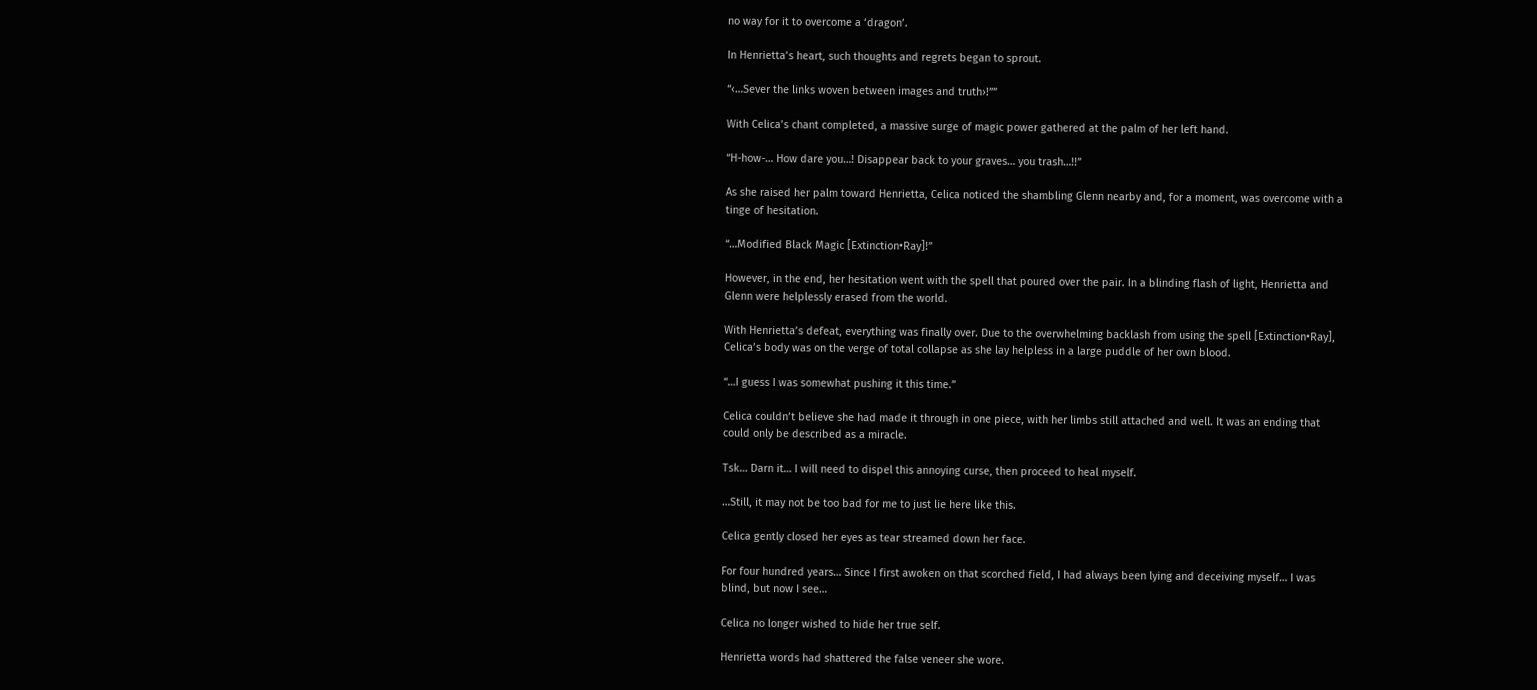no way for it to overcome a ‘dragon’.

In Henrietta’s heart, such thoughts and regrets began to sprout.

“‹…Sever the links woven between images and truth›!””

With Celica’s chant completed, a massive surge of magic power gathered at the palm of her left hand.

“H-how-… How dare you…! Disappear back to your graves… you trash…!!”

As she raised her palm toward Henrietta, Celica noticed the shambling Glenn nearby and, for a moment, was overcome with a tinge of hesitation.

“…Modified Black Magic [Extinction•Ray]!”

However, in the end, her hesitation went with the spell that poured over the pair. In a blinding flash of light, Henrietta and Glenn were helplessly erased from the world.

With Henrietta’s defeat, everything was finally over. Due to the overwhelming backlash from using the spell [Extinction•Ray], Celica’s body was on the verge of total collapse as she lay helpless in a large puddle of her own blood.

“…I guess I was somewhat pushing it this time.”

Celica couldn’t believe she had made it through in one piece, with her limbs still attached and well. It was an ending that could only be described as a miracle.

Tsk… Darn it… I will need to dispel this annoying curse, then proceed to heal myself.

…Still, it may not be too bad for me to just lie here like this.

Celica gently closed her eyes as tear streamed down her face.

For four hundred years… Since I first awoken on that scorched field, I had always been lying and deceiving myself… I was blind, but now I see…

Celica no longer wished to hide her true self.

Henrietta words had shattered the false veneer she wore.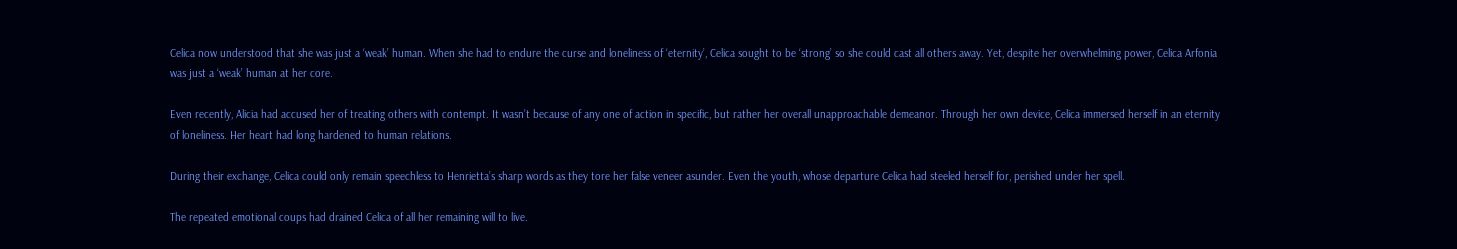Celica now understood that she was just a ‘weak’ human. When she had to endure the curse and loneliness of ‘eternity’, Celica sought to be ‘strong’ so she could cast all others away. Yet, despite her overwhelming power, Celica Arfonia was just a ‘weak’ human at her core.

Even recently, Alicia had accused her of treating others with contempt. It wasn’t because of any one of action in specific, but rather her overall unapproachable demeanor. Through her own device, Celica immersed herself in an eternity of loneliness. Her heart had long hardened to human relations.

During their exchange, Celica could only remain speechless to Henrietta’s sharp words as they tore her false veneer asunder. Even the youth, whose departure Celica had steeled herself for, perished under her spell.

The repeated emotional coups had drained Celica of all her remaining will to live.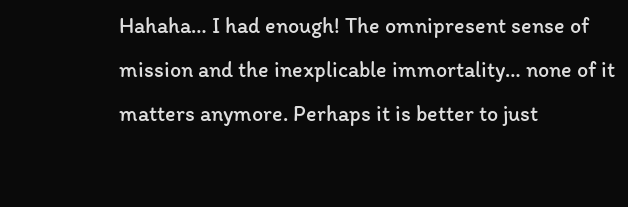Hahaha… I had enough! The omnipresent sense of mission and the inexplicable immortality… none of it matters anymore. Perhaps it is better to just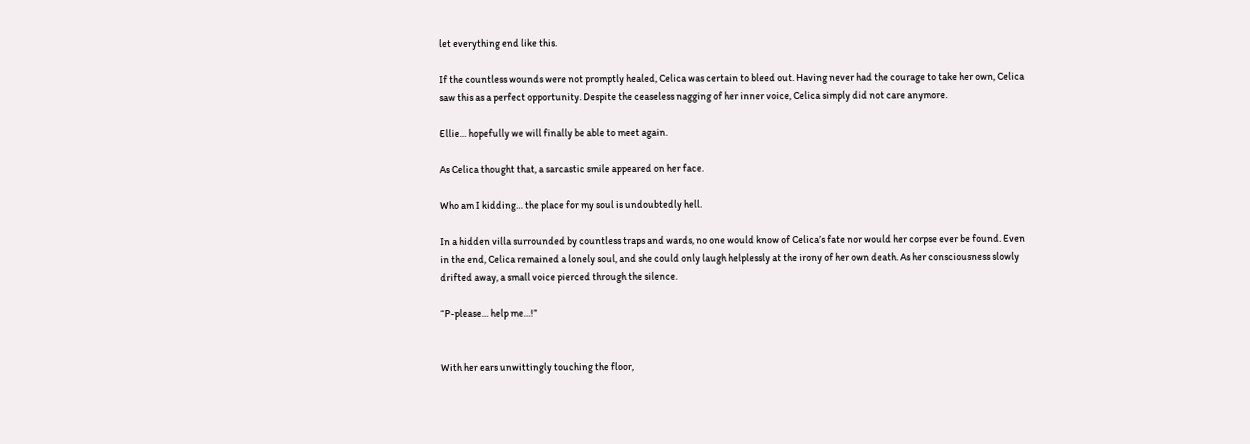let everything end like this.

If the countless wounds were not promptly healed, Celica was certain to bleed out. Having never had the courage to take her own, Celica saw this as a perfect opportunity. Despite the ceaseless nagging of her inner voice, Celica simply did not care anymore.

Ellie… hopefully we will finally be able to meet again.

As Celica thought that, a sarcastic smile appeared on her face.

Who am I kidding… the place for my soul is undoubtedly hell.

In a hidden villa surrounded by countless traps and wards, no one would know of Celica’s fate nor would her corpse ever be found. Even in the end, Celica remained a lonely soul, and she could only laugh helplessly at the irony of her own death. As her consciousness slowly drifted away, a small voice pierced through the silence.

“P-please… help me…!”


With her ears unwittingly touching the floor,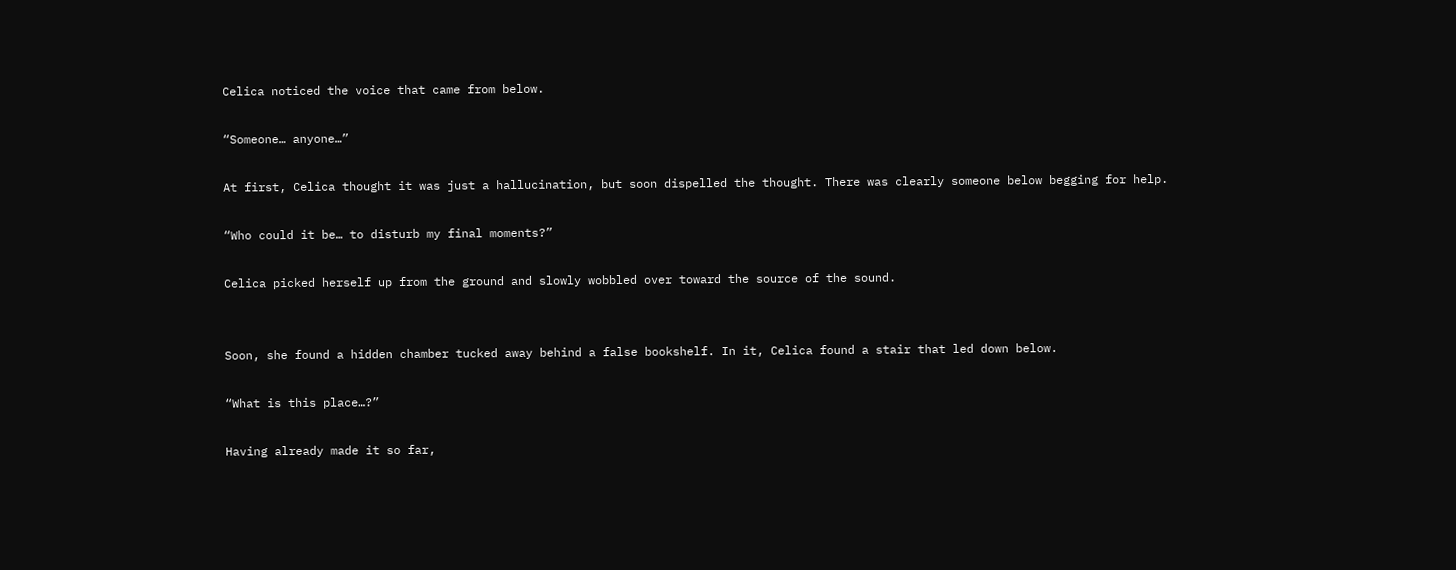Celica noticed the voice that came from below.

“Someone… anyone…”

At first, Celica thought it was just a hallucination, but soon dispelled the thought. There was clearly someone below begging for help.

“Who could it be… to disturb my final moments?”

Celica picked herself up from the ground and slowly wobbled over toward the source of the sound.


Soon, she found a hidden chamber tucked away behind a false bookshelf. In it, Celica found a stair that led down below.

“What is this place…?”

Having already made it so far,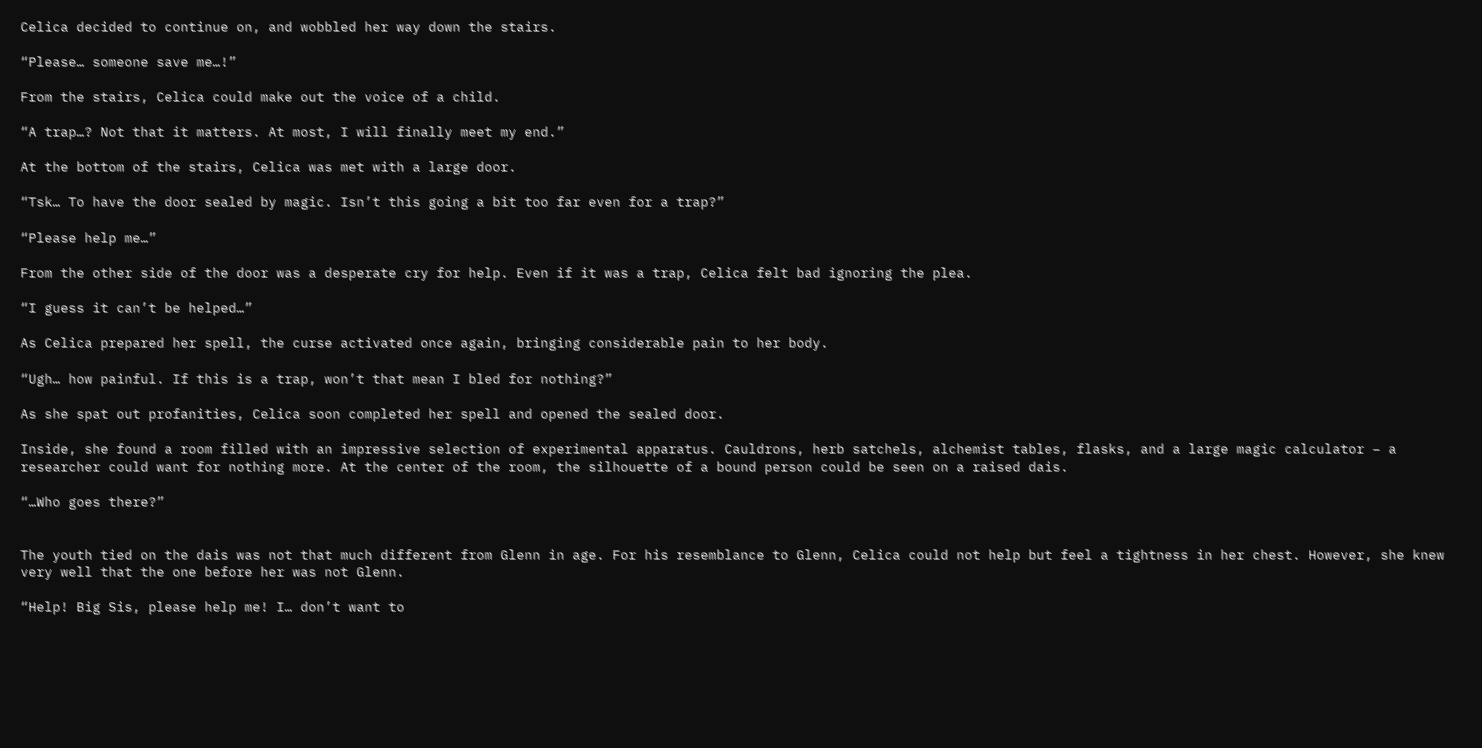Celica decided to continue on, and wobbled her way down the stairs.

“Please… someone save me…!”

From the stairs, Celica could make out the voice of a child.

“A trap…? Not that it matters. At most, I will finally meet my end.”

At the bottom of the stairs, Celica was met with a large door.

“Tsk… To have the door sealed by magic. Isn’t this going a bit too far even for a trap?”

“Please help me…”

From the other side of the door was a desperate cry for help. Even if it was a trap, Celica felt bad ignoring the plea.

“I guess it can’t be helped…”

As Celica prepared her spell, the curse activated once again, bringing considerable pain to her body.

“Ugh… how painful. If this is a trap, won’t that mean I bled for nothing?”

As she spat out profanities, Celica soon completed her spell and opened the sealed door.

Inside, she found a room filled with an impressive selection of experimental apparatus. Cauldrons, herb satchels, alchemist tables, flasks, and a large magic calculator – a researcher could want for nothing more. At the center of the room, the silhouette of a bound person could be seen on a raised dais.

“…Who goes there?”


The youth tied on the dais was not that much different from Glenn in age. For his resemblance to Glenn, Celica could not help but feel a tightness in her chest. However, she knew very well that the one before her was not Glenn.

“Help! Big Sis, please help me! I… don’t want to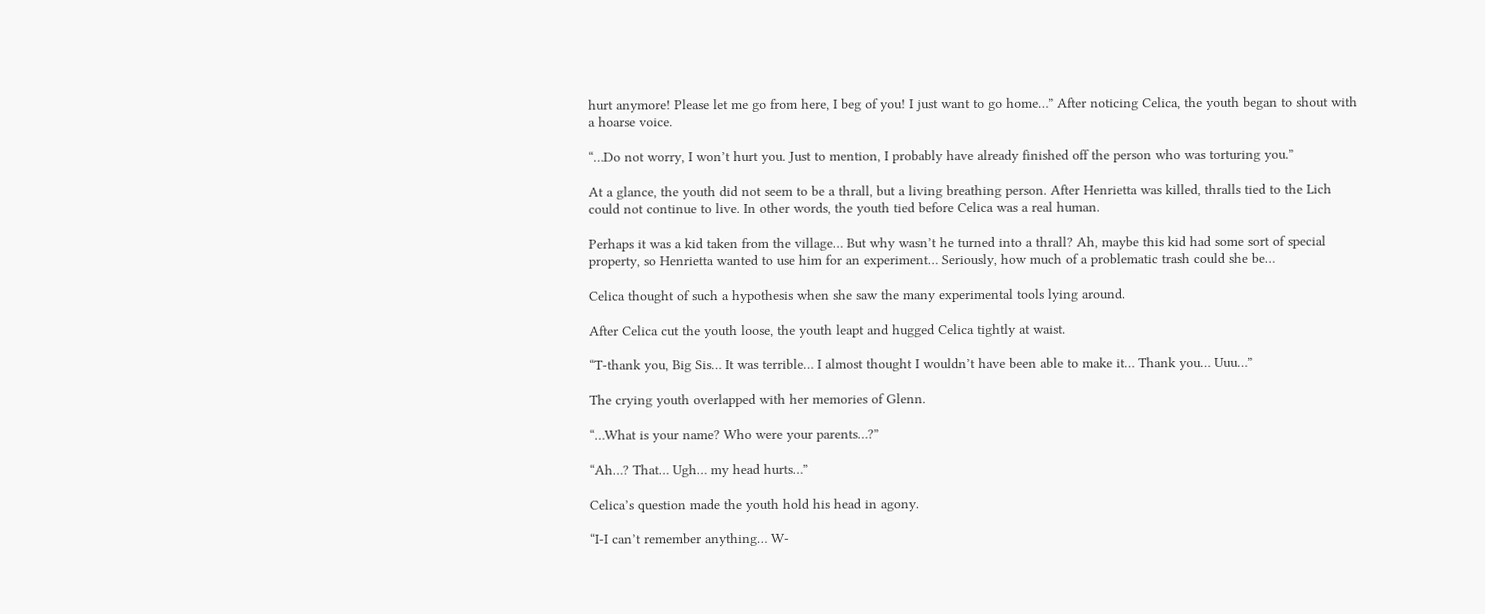hurt anymore! Please let me go from here, I beg of you! I just want to go home…” After noticing Celica, the youth began to shout with a hoarse voice.

“…Do not worry, I won’t hurt you. Just to mention, I probably have already finished off the person who was torturing you.”

At a glance, the youth did not seem to be a thrall, but a living breathing person. After Henrietta was killed, thralls tied to the Lich could not continue to live. In other words, the youth tied before Celica was a real human.

Perhaps it was a kid taken from the village… But why wasn’t he turned into a thrall? Ah, maybe this kid had some sort of special property, so Henrietta wanted to use him for an experiment… Seriously, how much of a problematic trash could she be…

Celica thought of such a hypothesis when she saw the many experimental tools lying around.

After Celica cut the youth loose, the youth leapt and hugged Celica tightly at waist.

“T-thank you, Big Sis… It was terrible… I almost thought I wouldn’t have been able to make it… Thank you… Uuu…”

The crying youth overlapped with her memories of Glenn.

“…What is your name? Who were your parents…?”

“Ah…? That… Ugh… my head hurts…”

Celica’s question made the youth hold his head in agony.

“I-I can’t remember anything… W-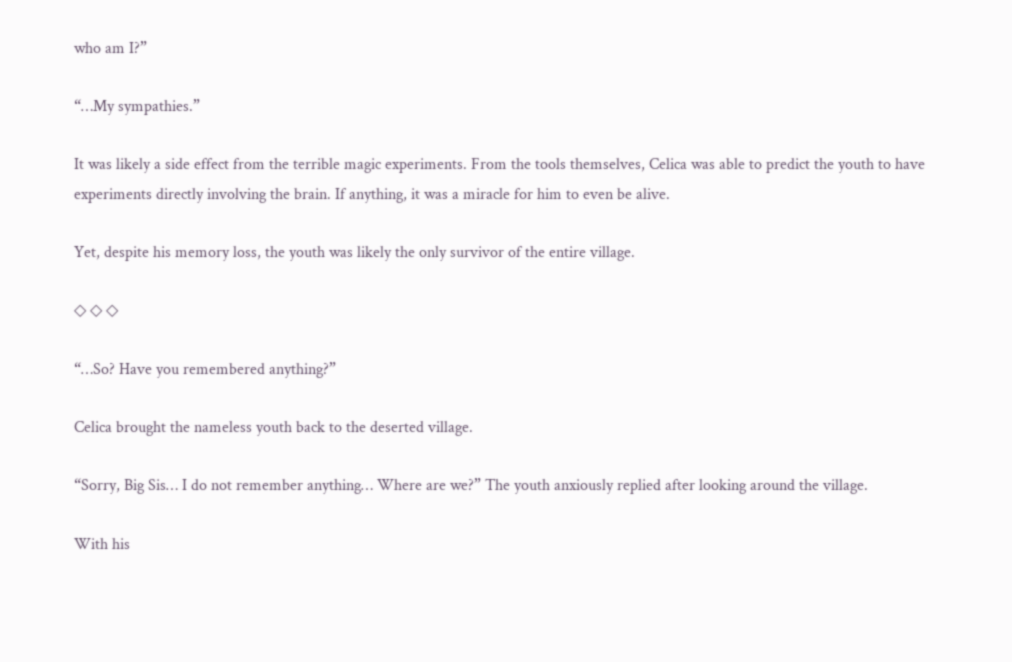who am I?”

“…My sympathies.”

It was likely a side effect from the terrible magic experiments. From the tools themselves, Celica was able to predict the youth to have experiments directly involving the brain. If anything, it was a miracle for him to even be alive.

Yet, despite his memory loss, the youth was likely the only survivor of the entire village.

◇ ◇ ◇

“…So? Have you remembered anything?”

Celica brought the nameless youth back to the deserted village.

“Sorry, Big Sis… I do not remember anything… Where are we?” The youth anxiously replied after looking around the village.

With his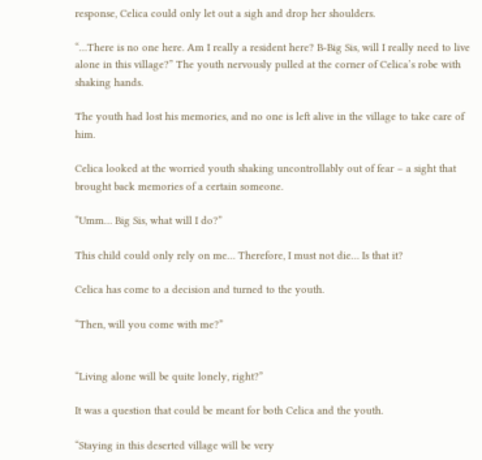response, Celica could only let out a sigh and drop her shoulders.

“…There is no one here. Am I really a resident here? B-Big Sis, will I really need to live alone in this village?” The youth nervously pulled at the corner of Celica’s robe with shaking hands.

The youth had lost his memories, and no one is left alive in the village to take care of him.

Celica looked at the worried youth shaking uncontrollably out of fear – a sight that brought back memories of a certain someone.

“Umm… Big Sis, what will I do?”

This child could only rely on me… Therefore, I must not die… Is that it?

Celica has come to a decision and turned to the youth.

“Then, will you come with me?”


“Living alone will be quite lonely, right?”

It was a question that could be meant for both Celica and the youth.

“Staying in this deserted village will be very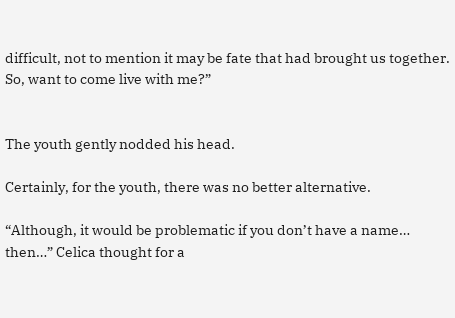difficult, not to mention it may be fate that had brought us together. So, want to come live with me?”


The youth gently nodded his head.

Certainly, for the youth, there was no better alternative.

“Although, it would be problematic if you don’t have a name… then…” Celica thought for a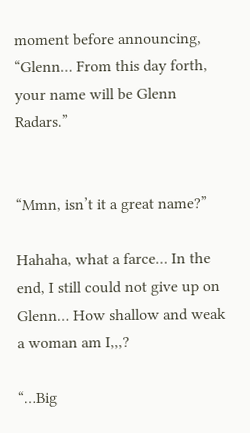moment before announcing, “Glenn… From this day forth, your name will be Glenn Radars.”


“Mmn, isn’t it a great name?”

Hahaha, what a farce… In the end, I still could not give up on Glenn… How shallow and weak a woman am I,,,?

“…Big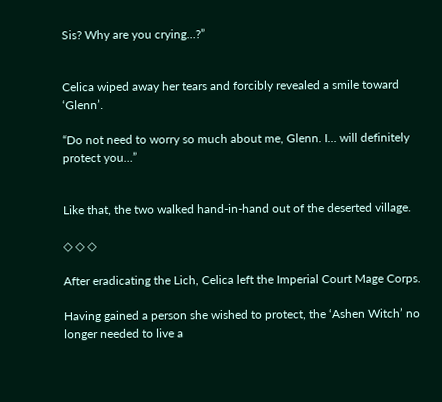Sis? Why are you crying…?”


Celica wiped away her tears and forcibly revealed a smile toward ‘Glenn’.

“Do not need to worry so much about me, Glenn. I… will definitely protect you…”


Like that, the two walked hand-in-hand out of the deserted village.

◇ ◇ ◇

After eradicating the Lich, Celica left the Imperial Court Mage Corps.

Having gained a person she wished to protect, the ‘Ashen Witch’ no longer needed to live a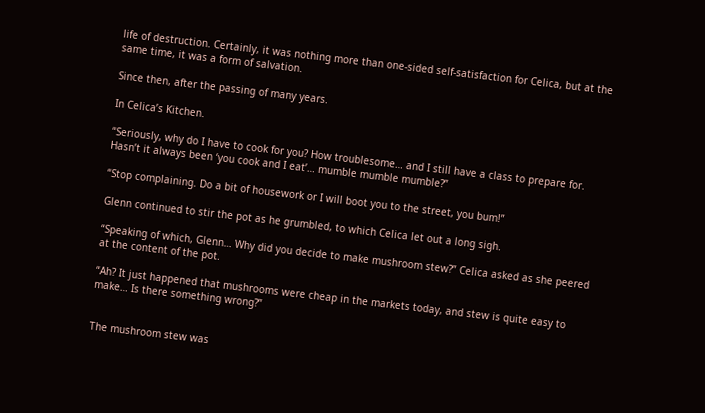life of destruction. Certainly, it was nothing more than one-sided self-satisfaction for Celica, but at the same time, it was a form of salvation.

Since then, after the passing of many years.

In Celica’s Kitchen.

“Seriously, why do I have to cook for you? How troublesome… and I still have a class to prepare for. Hasn’t it always been ‘you cook and I eat’… mumble mumble mumble?”

“Stop complaining. Do a bit of housework or I will boot you to the street, you bum!”

Glenn continued to stir the pot as he grumbled, to which Celica let out a long sigh.

“Speaking of which, Glenn… Why did you decide to make mushroom stew?” Celica asked as she peered at the content of the pot.

“Ah? It just happened that mushrooms were cheap in the markets today, and stew is quite easy to make… Is there something wrong?”


The mushroom stew was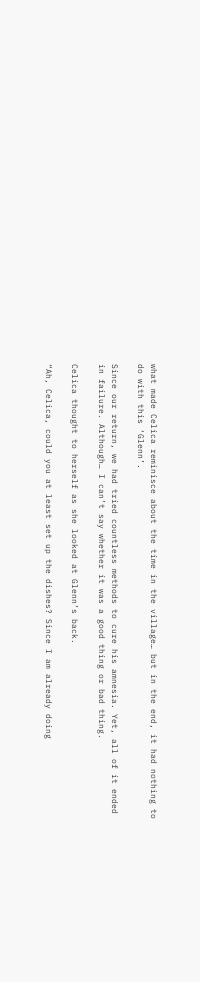what made Celica reminisce about the time in the village… but in the end, it had nothing to do with this ‘Glenn’.

Since our return, we had tried countless methods to cure his amnesia. Yet, all of it ended in failure. Although… I can’t say whether it was a good thing or bad thing.

Celica thought to herself as she looked at Glenn’s back.

“Ah, Celica, could you at least set up the dishes? Since I am already doing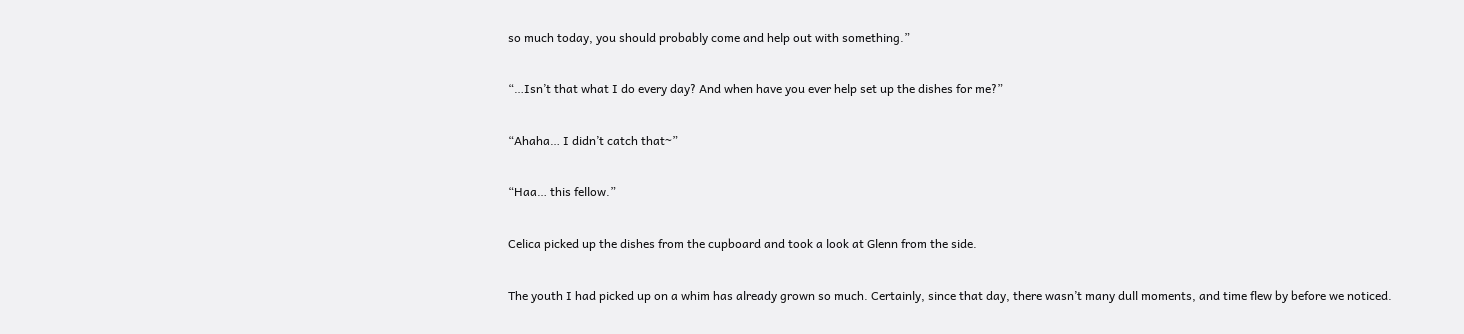so much today, you should probably come and help out with something.”

“…Isn’t that what I do every day? And when have you ever help set up the dishes for me?”

“Ahaha… I didn’t catch that~”

“Haa… this fellow.”

Celica picked up the dishes from the cupboard and took a look at Glenn from the side.

The youth I had picked up on a whim has already grown so much. Certainly, since that day, there wasn’t many dull moments, and time flew by before we noticed.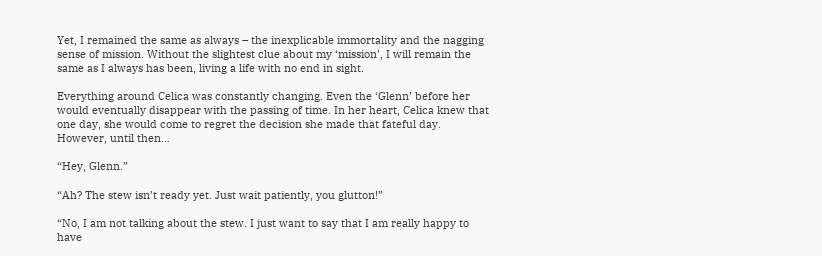Yet, I remained the same as always – the inexplicable immortality and the nagging sense of mission. Without the slightest clue about my ‘mission’, I will remain the same as I always has been, living a life with no end in sight.

Everything around Celica was constantly changing. Even the ‘Glenn’ before her would eventually disappear with the passing of time. In her heart, Celica knew that one day, she would come to regret the decision she made that fateful day. However, until then…

“Hey, Glenn.”

“Ah? The stew isn’t ready yet. Just wait patiently, you glutton!”

“No, I am not talking about the stew. I just want to say that I am really happy to have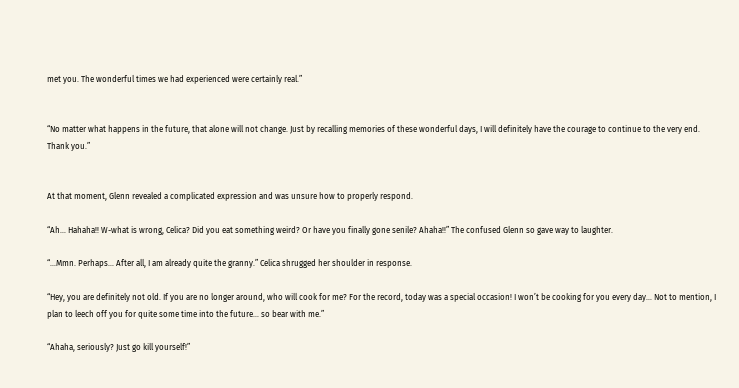met you. The wonderful times we had experienced were certainly real.”


“No matter what happens in the future, that alone will not change. Just by recalling memories of these wonderful days, I will definitely have the courage to continue to the very end. Thank you.”


At that moment, Glenn revealed a complicated expression and was unsure how to properly respond.

“Ah… Hahaha!! W-what is wrong, Celica? Did you eat something weird? Or have you finally gone senile? Ahaha!!” The confused Glenn so gave way to laughter.

“…Mmn. Perhaps… After all, I am already quite the granny.” Celica shrugged her shoulder in response.

“Hey, you are definitely not old. If you are no longer around, who will cook for me? For the record, today was a special occasion! I won’t be cooking for you every day… Not to mention, I plan to leech off you for quite some time into the future… so bear with me.”

“Ahaha, seriously? Just go kill yourself!”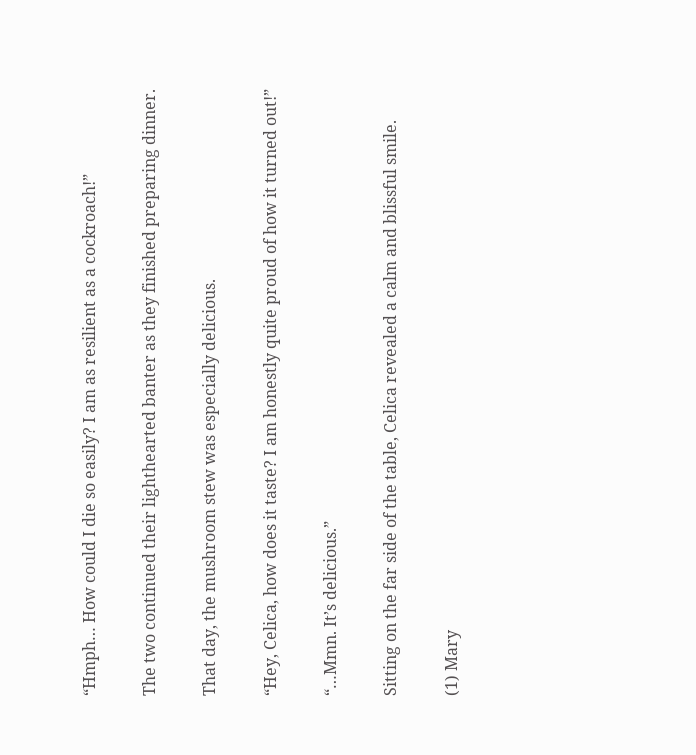“Hmph… How could I die so easily? I am as resilient as a cockroach!”

The two continued their lighthearted banter as they finished preparing dinner.

That day, the mushroom stew was especially delicious.

“Hey, Celica, how does it taste? I am honestly quite proud of how it turned out!”

“…Mmn. It’s delicious.”

Sitting on the far side of the table, Celica revealed a calm and blissful smile.

(1) Mary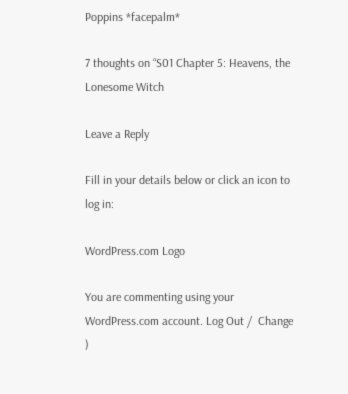Poppins *facepalm*

7 thoughts on “S01 Chapter 5: Heavens, the Lonesome Witch

Leave a Reply

Fill in your details below or click an icon to log in:

WordPress.com Logo

You are commenting using your WordPress.com account. Log Out /  Change )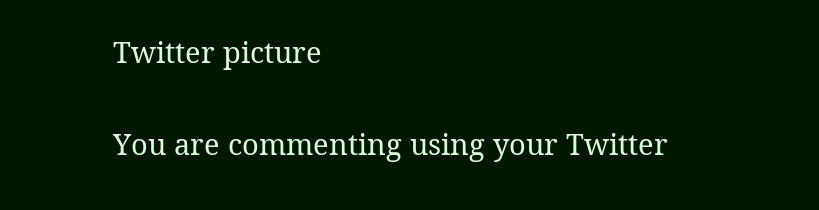Twitter picture

You are commenting using your Twitter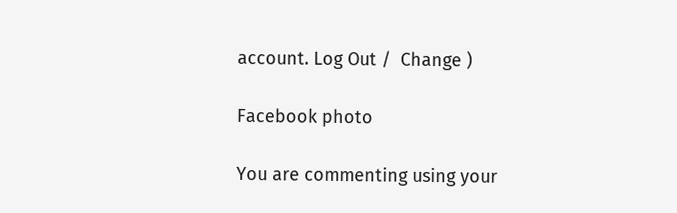account. Log Out /  Change )

Facebook photo

You are commenting using your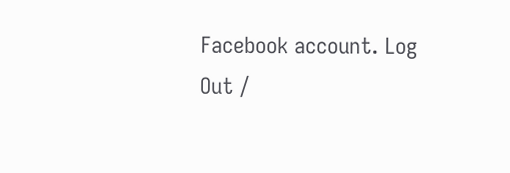Facebook account. Log Out /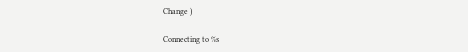Change )

Connecting to %s